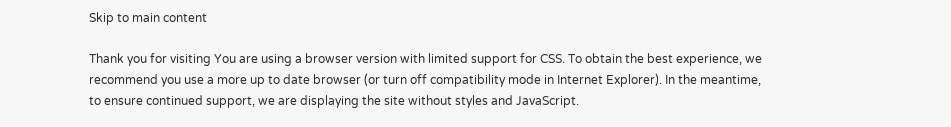Skip to main content

Thank you for visiting You are using a browser version with limited support for CSS. To obtain the best experience, we recommend you use a more up to date browser (or turn off compatibility mode in Internet Explorer). In the meantime, to ensure continued support, we are displaying the site without styles and JavaScript.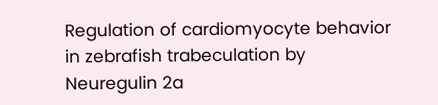Regulation of cardiomyocyte behavior in zebrafish trabeculation by Neuregulin 2a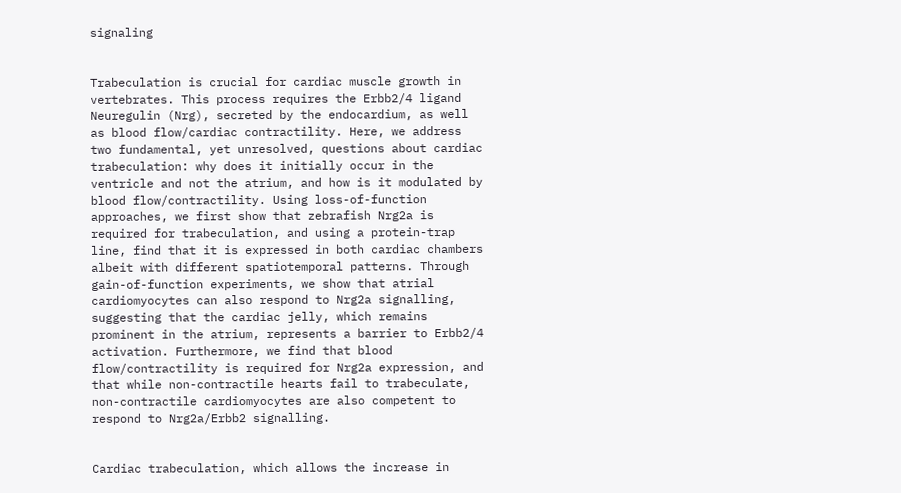signaling


Trabeculation is crucial for cardiac muscle growth in vertebrates. This process requires the Erbb2/4 ligand Neuregulin (Nrg), secreted by the endocardium, as well as blood flow/cardiac contractility. Here, we address two fundamental, yet unresolved, questions about cardiac trabeculation: why does it initially occur in the ventricle and not the atrium, and how is it modulated by blood flow/contractility. Using loss-of-function approaches, we first show that zebrafish Nrg2a is required for trabeculation, and using a protein-trap line, find that it is expressed in both cardiac chambers albeit with different spatiotemporal patterns. Through gain-of-function experiments, we show that atrial cardiomyocytes can also respond to Nrg2a signalling, suggesting that the cardiac jelly, which remains prominent in the atrium, represents a barrier to Erbb2/4 activation. Furthermore, we find that blood flow/contractility is required for Nrg2a expression, and that while non-contractile hearts fail to trabeculate, non-contractile cardiomyocytes are also competent to respond to Nrg2a/Erbb2 signalling.


Cardiac trabeculation, which allows the increase in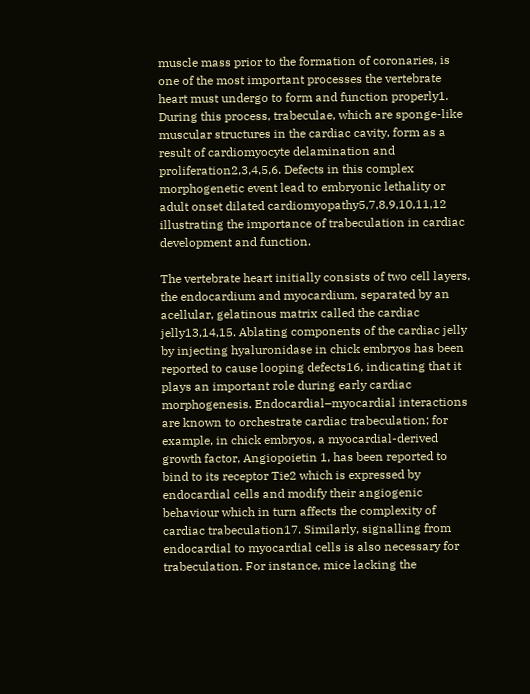muscle mass prior to the formation of coronaries, is one of the most important processes the vertebrate heart must undergo to form and function properly1. During this process, trabeculae, which are sponge-like muscular structures in the cardiac cavity, form as a result of cardiomyocyte delamination and proliferation2,3,4,5,6. Defects in this complex morphogenetic event lead to embryonic lethality or adult onset dilated cardiomyopathy5,7,8,9,10,11,12 illustrating the importance of trabeculation in cardiac development and function.

The vertebrate heart initially consists of two cell layers, the endocardium and myocardium, separated by an acellular, gelatinous matrix called the cardiac jelly13,14,15. Ablating components of the cardiac jelly by injecting hyaluronidase in chick embryos has been reported to cause looping defects16, indicating that it plays an important role during early cardiac morphogenesis. Endocardial–myocardial interactions are known to orchestrate cardiac trabeculation; for example, in chick embryos, a myocardial-derived growth factor, Angiopoietin 1, has been reported to bind to its receptor Tie2 which is expressed by endocardial cells and modify their angiogenic behaviour which in turn affects the complexity of cardiac trabeculation17. Similarly, signalling from endocardial to myocardial cells is also necessary for trabeculation. For instance, mice lacking the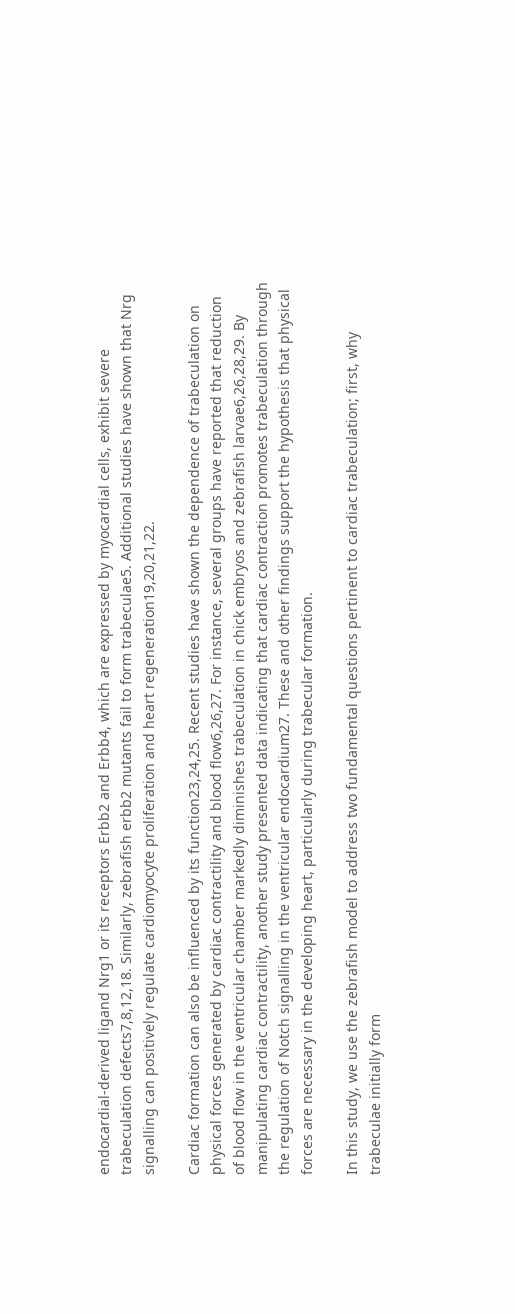endocardial-derived ligand Nrg1 or its receptors Erbb2 and Erbb4, which are expressed by myocardial cells, exhibit severe trabeculation defects7,8,12,18. Similarly, zebrafish erbb2 mutants fail to form trabeculae5. Additional studies have shown that Nrg signalling can positively regulate cardiomyocyte proliferation and heart regeneration19,20,21,22.

Cardiac formation can also be influenced by its function23,24,25. Recent studies have shown the dependence of trabeculation on physical forces generated by cardiac contractility and blood flow6,26,27. For instance, several groups have reported that reduction of blood flow in the ventricular chamber markedly diminishes trabeculation in chick embryos and zebrafish larvae6,26,28,29. By manipulating cardiac contractility, another study presented data indicating that cardiac contraction promotes trabeculation through the regulation of Notch signalling in the ventricular endocardium27. These and other findings support the hypothesis that physical forces are necessary in the developing heart, particularly during trabecular formation.

In this study, we use the zebrafish model to address two fundamental questions pertinent to cardiac trabeculation; first, why trabeculae initially form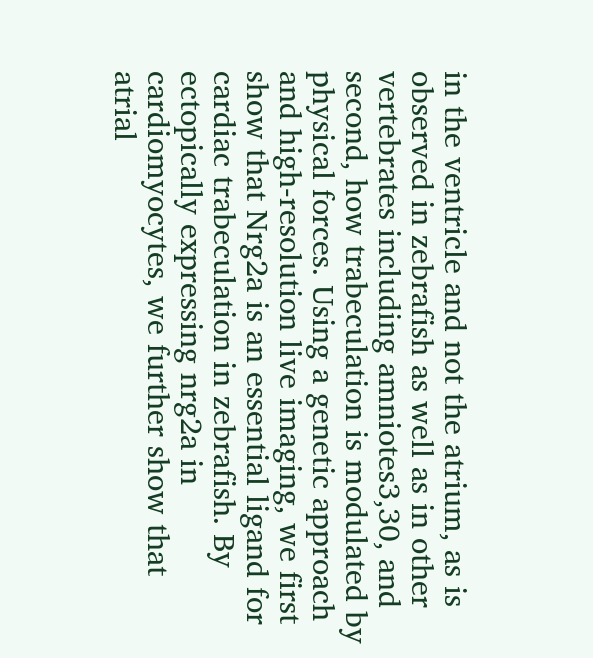in the ventricle and not the atrium, as is observed in zebrafish as well as in other vertebrates including amniotes3,30, and second, how trabeculation is modulated by physical forces. Using a genetic approach and high-resolution live imaging, we first show that Nrg2a is an essential ligand for cardiac trabeculation in zebrafish. By ectopically expressing nrg2a in cardiomyocytes, we further show that atrial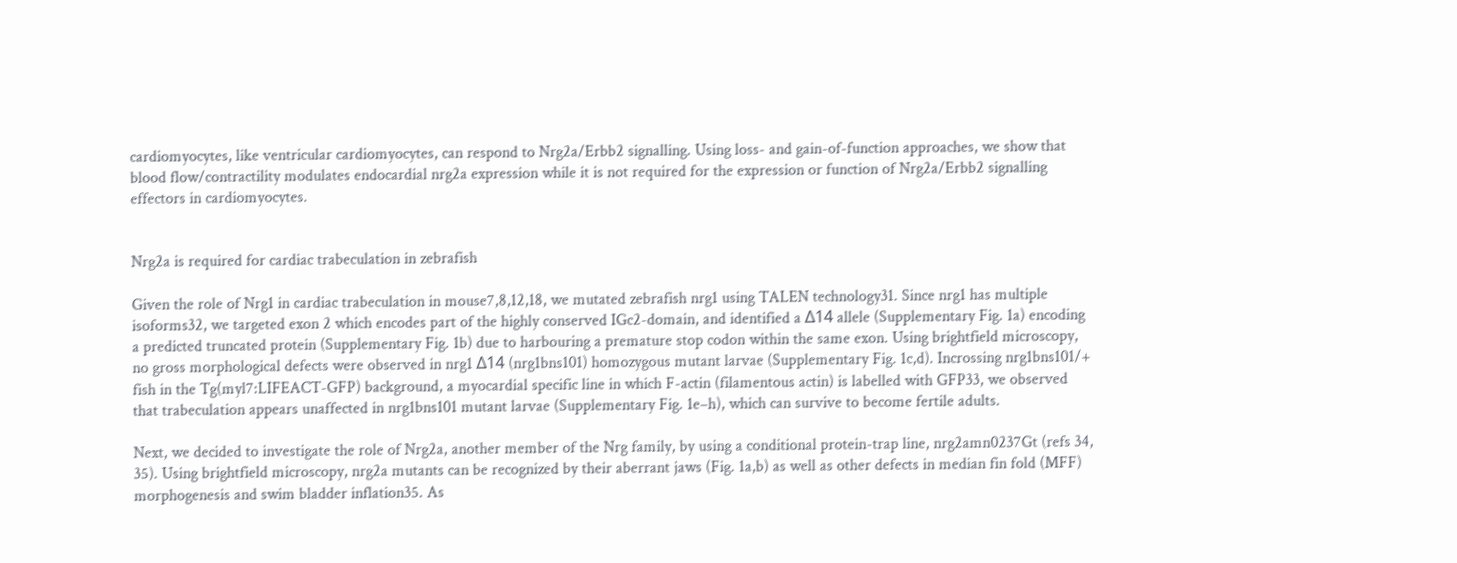cardiomyocytes, like ventricular cardiomyocytes, can respond to Nrg2a/Erbb2 signalling. Using loss- and gain-of-function approaches, we show that blood flow/contractility modulates endocardial nrg2a expression while it is not required for the expression or function of Nrg2a/Erbb2 signalling effectors in cardiomyocytes.


Nrg2a is required for cardiac trabeculation in zebrafish

Given the role of Nrg1 in cardiac trabeculation in mouse7,8,12,18, we mutated zebrafish nrg1 using TALEN technology31. Since nrg1 has multiple isoforms32, we targeted exon 2 which encodes part of the highly conserved IGc2-domain, and identified a Δ14 allele (Supplementary Fig. 1a) encoding a predicted truncated protein (Supplementary Fig. 1b) due to harbouring a premature stop codon within the same exon. Using brightfield microscopy, no gross morphological defects were observed in nrg1 Δ14 (nrg1bns101) homozygous mutant larvae (Supplementary Fig. 1c,d). Incrossing nrg1bns101/+ fish in the Tg(myl7:LIFEACT-GFP) background, a myocardial specific line in which F-actin (filamentous actin) is labelled with GFP33, we observed that trabeculation appears unaffected in nrg1bns101 mutant larvae (Supplementary Fig. 1e–h), which can survive to become fertile adults.

Next, we decided to investigate the role of Nrg2a, another member of the Nrg family, by using a conditional protein-trap line, nrg2amn0237Gt (refs 34, 35). Using brightfield microscopy, nrg2a mutants can be recognized by their aberrant jaws (Fig. 1a,b) as well as other defects in median fin fold (MFF) morphogenesis and swim bladder inflation35. As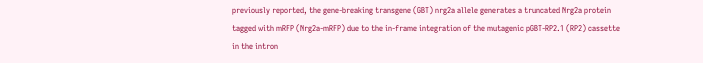previously reported, the gene-breaking transgene (GBT) nrg2a allele generates a truncated Nrg2a protein tagged with mRFP (Nrg2a-mRFP) due to the in-frame integration of the mutagenic pGBT-RP2.1 (RP2) cassette in the intron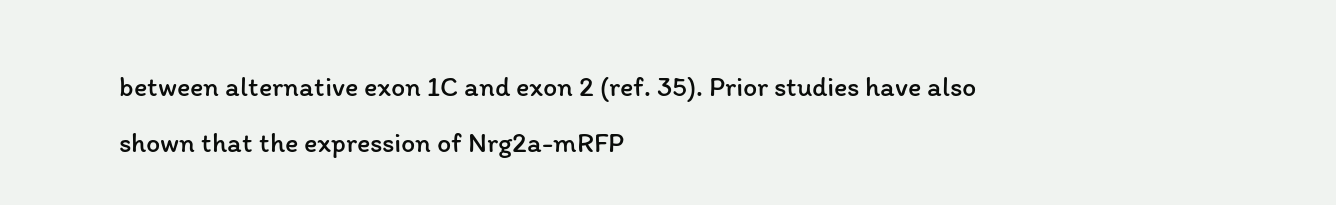between alternative exon 1C and exon 2 (ref. 35). Prior studies have also shown that the expression of Nrg2a-mRFP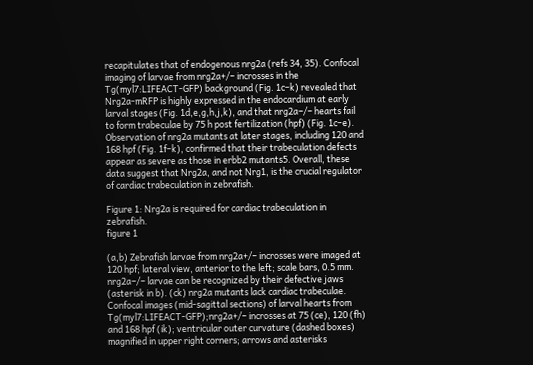recapitulates that of endogenous nrg2a (refs 34, 35). Confocal imaging of larvae from nrg2a+/− incrosses in the Tg(myl7:LIFEACT-GFP) background (Fig. 1c–k) revealed that Nrg2a-mRFP is highly expressed in the endocardium at early larval stages (Fig. 1d,e,g,h,j,k), and that nrg2a−/− hearts fail to form trabeculae by 75 h post fertilization (hpf) (Fig. 1c–e). Observation of nrg2a mutants at later stages, including 120 and 168 hpf (Fig. 1f–k), confirmed that their trabeculation defects appear as severe as those in erbb2 mutants5. Overall, these data suggest that Nrg2a, and not Nrg1, is the crucial regulator of cardiac trabeculation in zebrafish.

Figure 1: Nrg2a is required for cardiac trabeculation in zebrafish.
figure 1

(a,b) Zebrafish larvae from nrg2a+/− incrosses were imaged at 120 hpf; lateral view, anterior to the left; scale bars, 0.5 mm. nrg2a−/− larvae can be recognized by their defective jaws (asterisk in b). (ck) nrg2a mutants lack cardiac trabeculae. Confocal images (mid-sagittal sections) of larval hearts from Tg(myl7:LIFEACT-GFP);nrg2a+/− incrosses at 75 (ce), 120 (fh) and 168 hpf (ik); ventricular outer curvature (dashed boxes) magnified in upper right corners; arrows and asterisks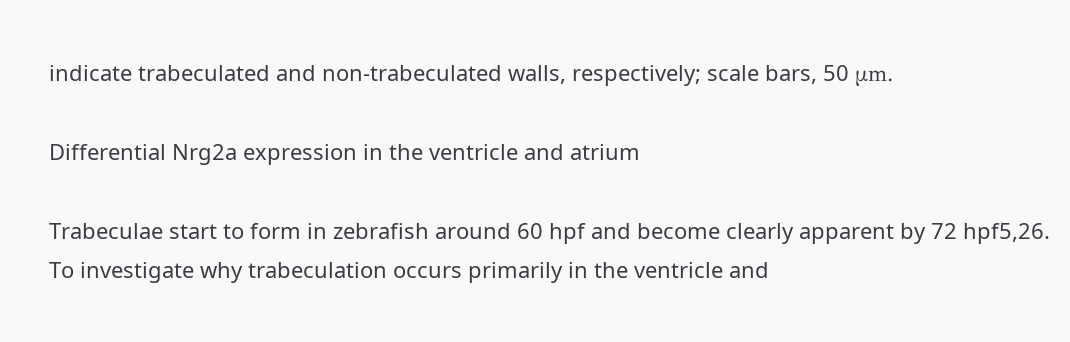indicate trabeculated and non-trabeculated walls, respectively; scale bars, 50 μm.

Differential Nrg2a expression in the ventricle and atrium

Trabeculae start to form in zebrafish around 60 hpf and become clearly apparent by 72 hpf5,26. To investigate why trabeculation occurs primarily in the ventricle and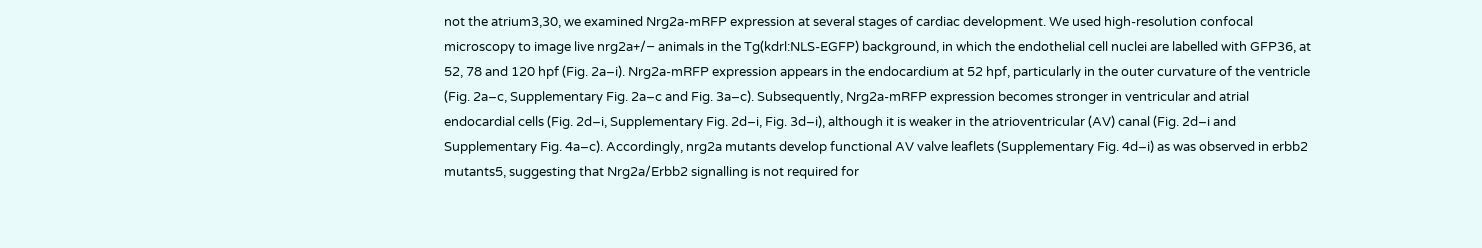not the atrium3,30, we examined Nrg2a-mRFP expression at several stages of cardiac development. We used high-resolution confocal microscopy to image live nrg2a+/− animals in the Tg(kdrl:NLS-EGFP) background, in which the endothelial cell nuclei are labelled with GFP36, at 52, 78 and 120 hpf (Fig. 2a–i). Nrg2a-mRFP expression appears in the endocardium at 52 hpf, particularly in the outer curvature of the ventricle (Fig. 2a–c, Supplementary Fig. 2a–c and Fig. 3a–c). Subsequently, Nrg2a-mRFP expression becomes stronger in ventricular and atrial endocardial cells (Fig. 2d–i, Supplementary Fig. 2d–i, Fig. 3d–i), although it is weaker in the atrioventricular (AV) canal (Fig. 2d–i and Supplementary Fig. 4a–c). Accordingly, nrg2a mutants develop functional AV valve leaflets (Supplementary Fig. 4d–i) as was observed in erbb2 mutants5, suggesting that Nrg2a/Erbb2 signalling is not required for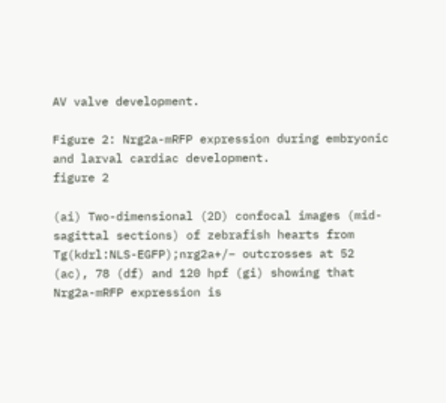AV valve development.

Figure 2: Nrg2a-mRFP expression during embryonic and larval cardiac development.
figure 2

(ai) Two-dimensional (2D) confocal images (mid-sagittal sections) of zebrafish hearts from Tg(kdrl:NLS-EGFP);nrg2a+/− outcrosses at 52 (ac), 78 (df) and 120 hpf (gi) showing that Nrg2a-mRFP expression is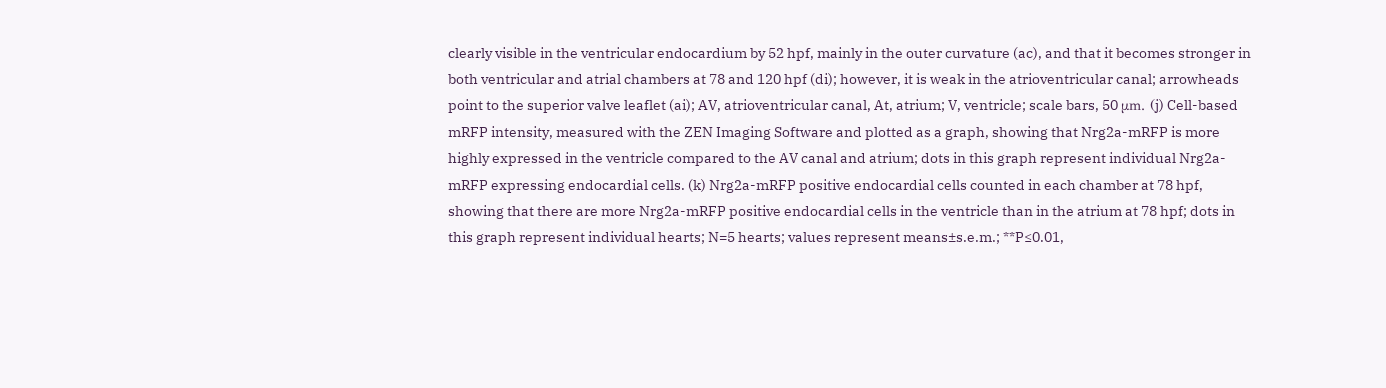clearly visible in the ventricular endocardium by 52 hpf, mainly in the outer curvature (ac), and that it becomes stronger in both ventricular and atrial chambers at 78 and 120 hpf (di); however, it is weak in the atrioventricular canal; arrowheads point to the superior valve leaflet (ai); AV, atrioventricular canal, At, atrium; V, ventricle; scale bars, 50 μm. (j) Cell-based mRFP intensity, measured with the ZEN Imaging Software and plotted as a graph, showing that Nrg2a-mRFP is more highly expressed in the ventricle compared to the AV canal and atrium; dots in this graph represent individual Nrg2a-mRFP expressing endocardial cells. (k) Nrg2a-mRFP positive endocardial cells counted in each chamber at 78 hpf, showing that there are more Nrg2a-mRFP positive endocardial cells in the ventricle than in the atrium at 78 hpf; dots in this graph represent individual hearts; N=5 hearts; values represent means±s.e.m.; **P≤0.01,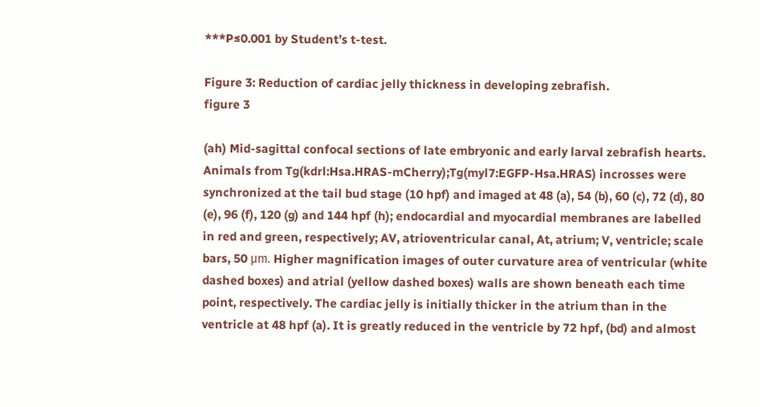***P≤0.001 by Student’s t-test.

Figure 3: Reduction of cardiac jelly thickness in developing zebrafish.
figure 3

(ah) Mid-sagittal confocal sections of late embryonic and early larval zebrafish hearts. Animals from Tg(kdrl:Hsa.HRAS-mCherry);Tg(myl7:EGFP-Hsa.HRAS) incrosses were synchronized at the tail bud stage (10 hpf) and imaged at 48 (a), 54 (b), 60 (c), 72 (d), 80 (e), 96 (f), 120 (g) and 144 hpf (h); endocardial and myocardial membranes are labelled in red and green, respectively; AV, atrioventricular canal, At, atrium; V, ventricle; scale bars, 50 μm. Higher magnification images of outer curvature area of ventricular (white dashed boxes) and atrial (yellow dashed boxes) walls are shown beneath each time point, respectively. The cardiac jelly is initially thicker in the atrium than in the ventricle at 48 hpf (a). It is greatly reduced in the ventricle by 72 hpf, (bd) and almost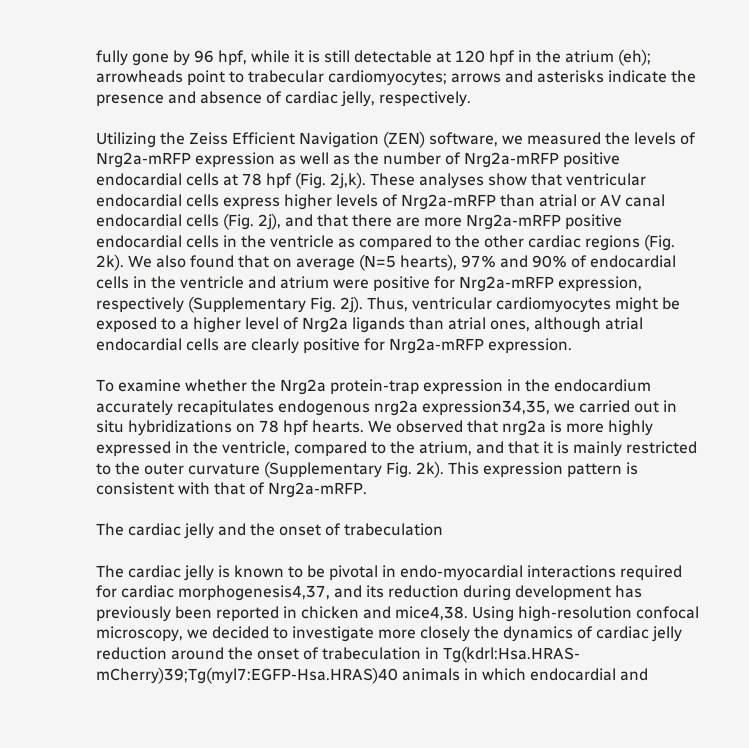fully gone by 96 hpf, while it is still detectable at 120 hpf in the atrium (eh); arrowheads point to trabecular cardiomyocytes; arrows and asterisks indicate the presence and absence of cardiac jelly, respectively.

Utilizing the Zeiss Efficient Navigation (ZEN) software, we measured the levels of Nrg2a-mRFP expression as well as the number of Nrg2a-mRFP positive endocardial cells at 78 hpf (Fig. 2j,k). These analyses show that ventricular endocardial cells express higher levels of Nrg2a-mRFP than atrial or AV canal endocardial cells (Fig. 2j), and that there are more Nrg2a-mRFP positive endocardial cells in the ventricle as compared to the other cardiac regions (Fig. 2k). We also found that on average (N=5 hearts), 97% and 90% of endocardial cells in the ventricle and atrium were positive for Nrg2a-mRFP expression, respectively (Supplementary Fig. 2j). Thus, ventricular cardiomyocytes might be exposed to a higher level of Nrg2a ligands than atrial ones, although atrial endocardial cells are clearly positive for Nrg2a-mRFP expression.

To examine whether the Nrg2a protein-trap expression in the endocardium accurately recapitulates endogenous nrg2a expression34,35, we carried out in situ hybridizations on 78 hpf hearts. We observed that nrg2a is more highly expressed in the ventricle, compared to the atrium, and that it is mainly restricted to the outer curvature (Supplementary Fig. 2k). This expression pattern is consistent with that of Nrg2a-mRFP.

The cardiac jelly and the onset of trabeculation

The cardiac jelly is known to be pivotal in endo-myocardial interactions required for cardiac morphogenesis4,37, and its reduction during development has previously been reported in chicken and mice4,38. Using high-resolution confocal microscopy, we decided to investigate more closely the dynamics of cardiac jelly reduction around the onset of trabeculation in Tg(kdrl:Hsa.HRAS-mCherry)39;Tg(myl7:EGFP-Hsa.HRAS)40 animals in which endocardial and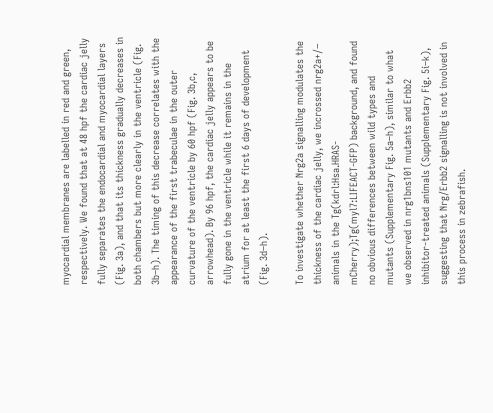myocardial membranes are labelled in red and green, respectively. We found that at 48 hpf the cardiac jelly fully separates the endocardial and myocardial layers (Fig. 3a), and that its thickness gradually decreases in both chambers but more clearly in the ventricle (Fig. 3b–h). The timing of this decrease correlates with the appearance of the first trabeculae in the outer curvature of the ventricle by 60 hpf (Fig. 3b,c, arrowhead). By 96 hpf, the cardiac jelly appears to be fully gone in the ventricle while it remains in the atrium for at least the first 6 days of development (Fig. 3d–h).

To investigate whether Nrg2a signalling modulates the thickness of the cardiac jelly, we incrossed nrg2a+/− animals in the Tg(kdrl:Hsa.HRAS-mCherry);Tg(myl7:LIFEACT-GFP) background, and found no obvious differences between wild types and mutants (Supplementary Fig. 5a–h), similar to what we observed in nrg1bns101 mutants and Erbb2 inhibitor-treated animals (Supplementary Fig. 5i–k), suggesting that Nrg/Erbb2 signalling is not involved in this process in zebrafish.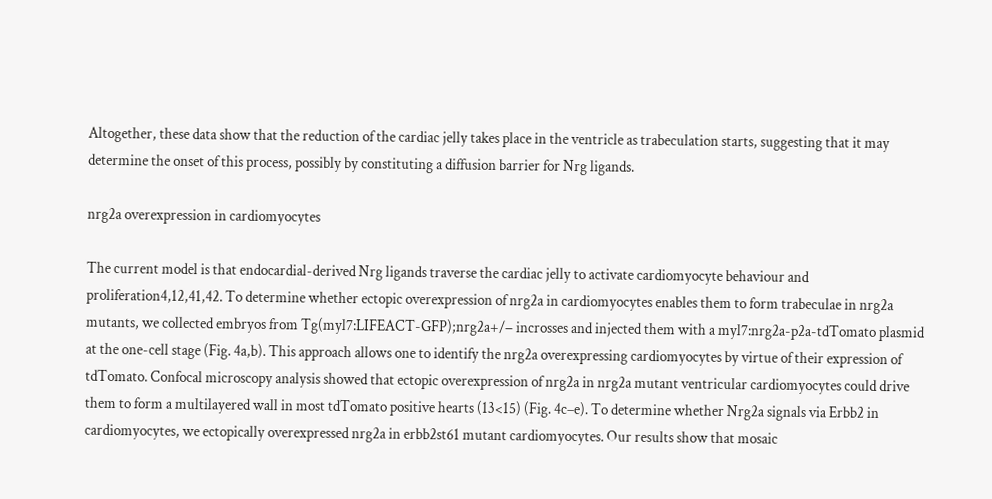Altogether, these data show that the reduction of the cardiac jelly takes place in the ventricle as trabeculation starts, suggesting that it may determine the onset of this process, possibly by constituting a diffusion barrier for Nrg ligands.

nrg2a overexpression in cardiomyocytes

The current model is that endocardial-derived Nrg ligands traverse the cardiac jelly to activate cardiomyocyte behaviour and proliferation4,12,41,42. To determine whether ectopic overexpression of nrg2a in cardiomyocytes enables them to form trabeculae in nrg2a mutants, we collected embryos from Tg(myl7:LIFEACT-GFP);nrg2a+/− incrosses and injected them with a myl7:nrg2a-p2a-tdTomato plasmid at the one-cell stage (Fig. 4a,b). This approach allows one to identify the nrg2a overexpressing cardiomyocytes by virtue of their expression of tdTomato. Confocal microscopy analysis showed that ectopic overexpression of nrg2a in nrg2a mutant ventricular cardiomyocytes could drive them to form a multilayered wall in most tdTomato positive hearts (13<15) (Fig. 4c–e). To determine whether Nrg2a signals via Erbb2 in cardiomyocytes, we ectopically overexpressed nrg2a in erbb2st61 mutant cardiomyocytes. Our results show that mosaic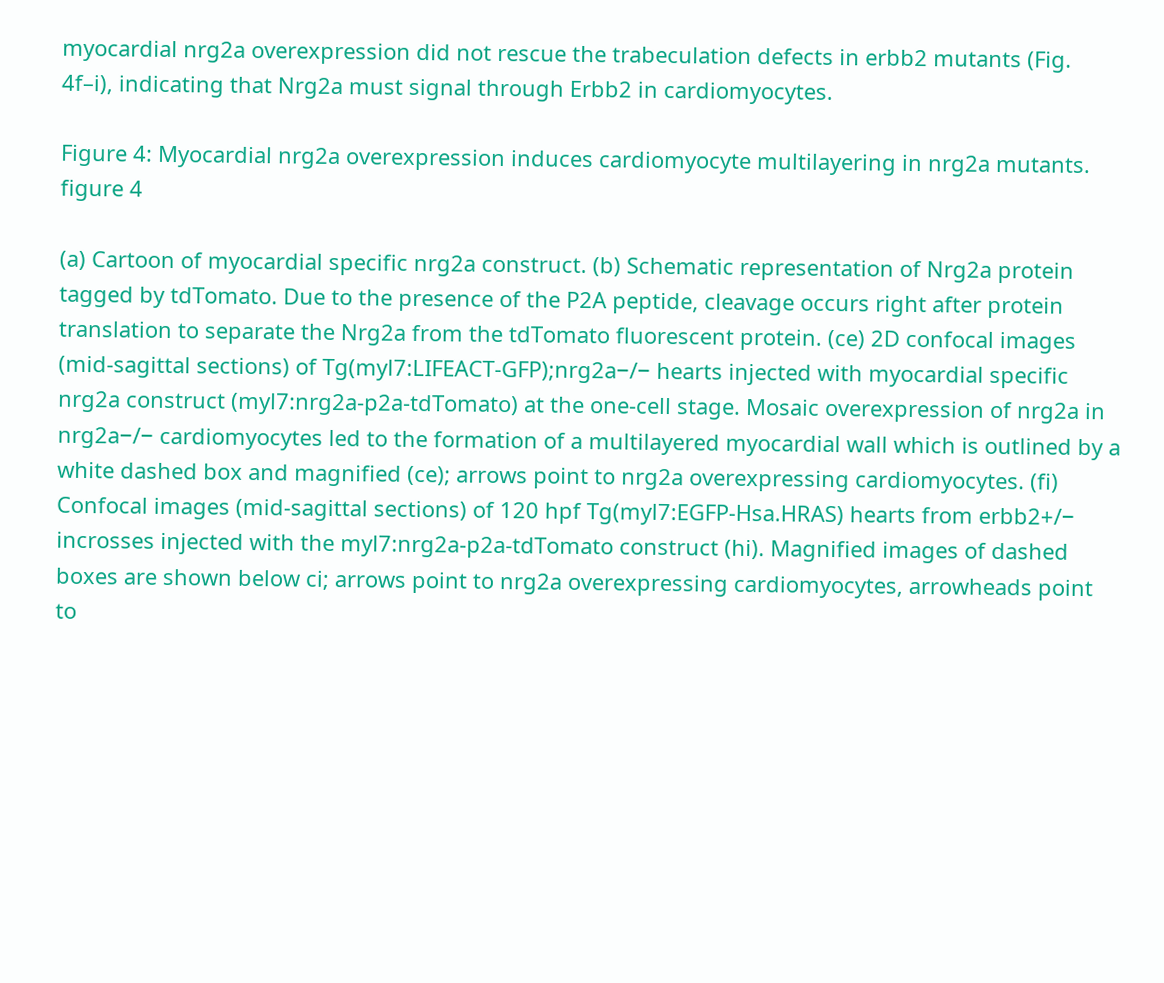myocardial nrg2a overexpression did not rescue the trabeculation defects in erbb2 mutants (Fig. 4f–i), indicating that Nrg2a must signal through Erbb2 in cardiomyocytes.

Figure 4: Myocardial nrg2a overexpression induces cardiomyocyte multilayering in nrg2a mutants.
figure 4

(a) Cartoon of myocardial specific nrg2a construct. (b) Schematic representation of Nrg2a protein tagged by tdTomato. Due to the presence of the P2A peptide, cleavage occurs right after protein translation to separate the Nrg2a from the tdTomato fluorescent protein. (ce) 2D confocal images (mid-sagittal sections) of Tg(myl7:LIFEACT-GFP);nrg2a−/− hearts injected with myocardial specific nrg2a construct (myl7:nrg2a-p2a-tdTomato) at the one-cell stage. Mosaic overexpression of nrg2a in nrg2a−/− cardiomyocytes led to the formation of a multilayered myocardial wall which is outlined by a white dashed box and magnified (ce); arrows point to nrg2a overexpressing cardiomyocytes. (fi) Confocal images (mid-sagittal sections) of 120 hpf Tg(myl7:EGFP-Hsa.HRAS) hearts from erbb2+/− incrosses injected with the myl7:nrg2a-p2a-tdTomato construct (hi). Magnified images of dashed boxes are shown below ci; arrows point to nrg2a overexpressing cardiomyocytes, arrowheads point to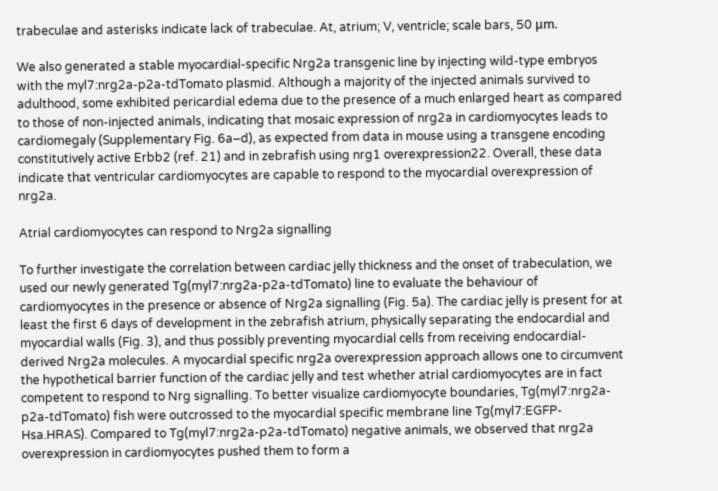trabeculae and asterisks indicate lack of trabeculae. At, atrium; V, ventricle; scale bars, 50 μm.

We also generated a stable myocardial-specific Nrg2a transgenic line by injecting wild-type embryos with the myl7:nrg2a-p2a-tdTomato plasmid. Although a majority of the injected animals survived to adulthood, some exhibited pericardial edema due to the presence of a much enlarged heart as compared to those of non-injected animals, indicating that mosaic expression of nrg2a in cardiomyocytes leads to cardiomegaly (Supplementary Fig. 6a–d), as expected from data in mouse using a transgene encoding constitutively active Erbb2 (ref. 21) and in zebrafish using nrg1 overexpression22. Overall, these data indicate that ventricular cardiomyocytes are capable to respond to the myocardial overexpression of nrg2a.

Atrial cardiomyocytes can respond to Nrg2a signalling

To further investigate the correlation between cardiac jelly thickness and the onset of trabeculation, we used our newly generated Tg(myl7:nrg2a-p2a-tdTomato) line to evaluate the behaviour of cardiomyocytes in the presence or absence of Nrg2a signalling (Fig. 5a). The cardiac jelly is present for at least the first 6 days of development in the zebrafish atrium, physically separating the endocardial and myocardial walls (Fig. 3), and thus possibly preventing myocardial cells from receiving endocardial-derived Nrg2a molecules. A myocardial specific nrg2a overexpression approach allows one to circumvent the hypothetical barrier function of the cardiac jelly and test whether atrial cardiomyocytes are in fact competent to respond to Nrg signalling. To better visualize cardiomyocyte boundaries, Tg(myl7:nrg2a-p2a-tdTomato) fish were outcrossed to the myocardial specific membrane line Tg(myl7:EGFP-Hsa.HRAS). Compared to Tg(myl7:nrg2a-p2a-tdTomato) negative animals, we observed that nrg2a overexpression in cardiomyocytes pushed them to form a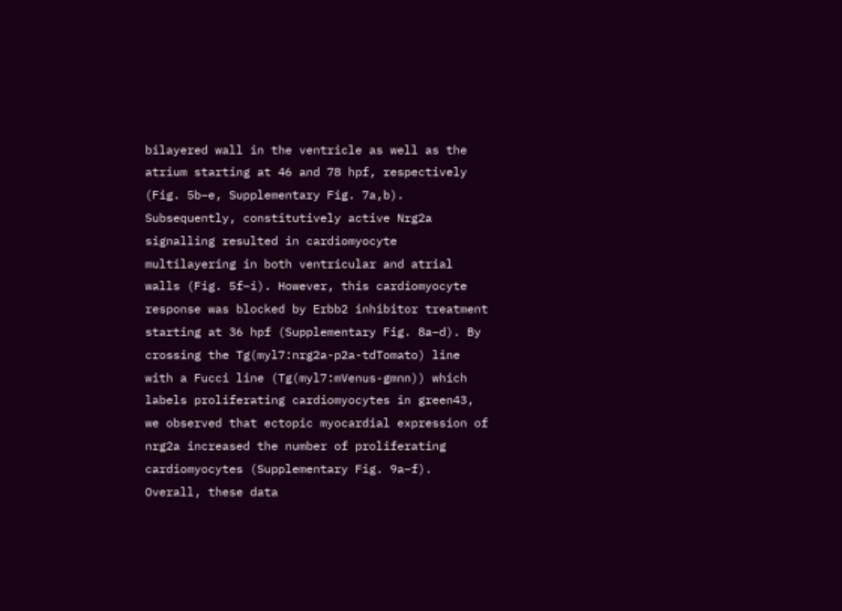bilayered wall in the ventricle as well as the atrium starting at 46 and 78 hpf, respectively (Fig. 5b–e, Supplementary Fig. 7a,b). Subsequently, constitutively active Nrg2a signalling resulted in cardiomyocyte multilayering in both ventricular and atrial walls (Fig. 5f–i). However, this cardiomyocyte response was blocked by Erbb2 inhibitor treatment starting at 36 hpf (Supplementary Fig. 8a–d). By crossing the Tg(myl7:nrg2a-p2a-tdTomato) line with a Fucci line (Tg(myl7:mVenus-gmnn)) which labels proliferating cardiomyocytes in green43, we observed that ectopic myocardial expression of nrg2a increased the number of proliferating cardiomyocytes (Supplementary Fig. 9a–f). Overall, these data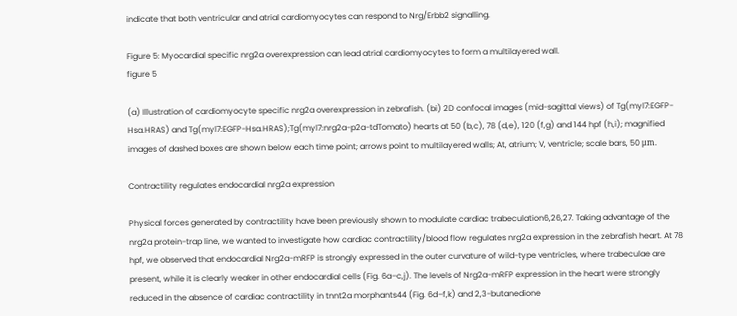indicate that both ventricular and atrial cardiomyocytes can respond to Nrg/Erbb2 signalling.

Figure 5: Myocardial specific nrg2a overexpression can lead atrial cardiomyocytes to form a multilayered wall.
figure 5

(a) Illustration of cardiomyocyte specific nrg2a overexpression in zebrafish. (bi) 2D confocal images (mid-sagittal views) of Tg(myl7:EGFP-Hsa.HRAS) and Tg(myl7:EGFP-Hsa.HRAS);Tg(myl7:nrg2a-p2a-tdTomato) hearts at 50 (b,c), 78 (d,e), 120 (f,g) and 144 hpf (h,i); magnified images of dashed boxes are shown below each time point; arrows point to multilayered walls; At, atrium; V, ventricle; scale bars, 50 μm.

Contractility regulates endocardial nrg2a expression

Physical forces generated by contractility have been previously shown to modulate cardiac trabeculation6,26,27. Taking advantage of the nrg2a protein-trap line, we wanted to investigate how cardiac contractility/blood flow regulates nrg2a expression in the zebrafish heart. At 78 hpf, we observed that endocardial Nrg2a-mRFP is strongly expressed in the outer curvature of wild-type ventricles, where trabeculae are present, while it is clearly weaker in other endocardial cells (Fig. 6a–c,j). The levels of Nrg2a-mRFP expression in the heart were strongly reduced in the absence of cardiac contractility in tnnt2a morphants44 (Fig. 6d–f,k) and 2,3-butanedione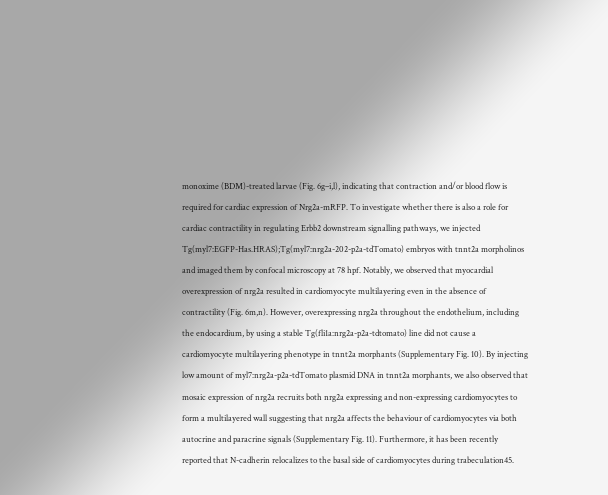monoxime (BDM)-treated larvae (Fig. 6g–i,l), indicating that contraction and/or blood flow is required for cardiac expression of Nrg2a-mRFP. To investigate whether there is also a role for cardiac contractility in regulating Erbb2 downstream signalling pathways, we injected Tg(myl7:EGFP-Has.HRAS);Tg(myl7:nrg2a-202-p2a-tdTomato) embryos with tnnt2a morpholinos and imaged them by confocal microscopy at 78 hpf. Notably, we observed that myocardial overexpression of nrg2a resulted in cardiomyocyte multilayering even in the absence of contractility (Fig. 6m,n). However, overexpressing nrg2a throughout the endothelium, including the endocardium, by using a stable Tg(fli1a:nrg2a-p2a-tdtomato) line did not cause a cardiomyocyte multilayering phenotype in tnnt2a morphants (Supplementary Fig. 10). By injecting low amount of myl7:nrg2a-p2a-tdTomato plasmid DNA in tnnt2a morphants, we also observed that mosaic expression of nrg2a recruits both nrg2a expressing and non-expressing cardiomyocytes to form a multilayered wall suggesting that nrg2a affects the behaviour of cardiomyocytes via both autocrine and paracrine signals (Supplementary Fig. 11). Furthermore, it has been recently reported that N-cadherin relocalizes to the basal side of cardiomyocytes during trabeculation45.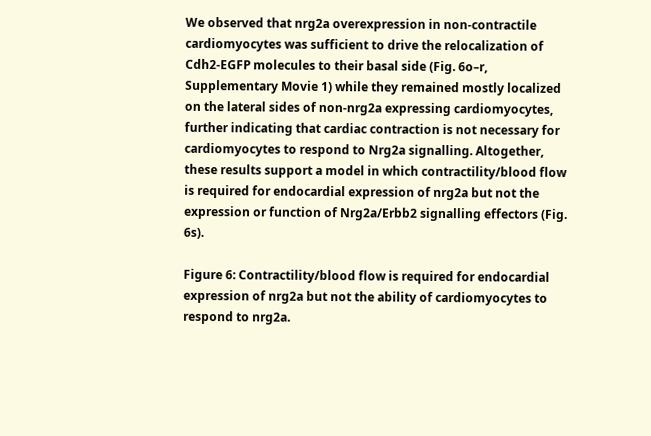We observed that nrg2a overexpression in non-contractile cardiomyocytes was sufficient to drive the relocalization of Cdh2-EGFP molecules to their basal side (Fig. 6o–r, Supplementary Movie 1) while they remained mostly localized on the lateral sides of non-nrg2a expressing cardiomyocytes, further indicating that cardiac contraction is not necessary for cardiomyocytes to respond to Nrg2a signalling. Altogether, these results support a model in which contractility/blood flow is required for endocardial expression of nrg2a but not the expression or function of Nrg2a/Erbb2 signalling effectors (Fig. 6s).

Figure 6: Contractility/blood flow is required for endocardial expression of nrg2a but not the ability of cardiomyocytes to respond to nrg2a.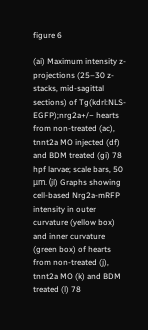figure 6

(ai) Maximum intensity z-projections (25–30 z-stacks, mid-sagittal sections) of Tg(kdrl:NLS-EGFP);nrg2a+/− hearts from non-treated (ac), tnnt2a MO injected (df) and BDM treated (gi) 78 hpf larvae; scale bars, 50 μm. (jl) Graphs showing cell-based Nrg2a-mRFP intensity in outer curvature (yellow box) and inner curvature (green box) of hearts from non-treated (j), tnnt2a MO (k) and BDM treated (l) 78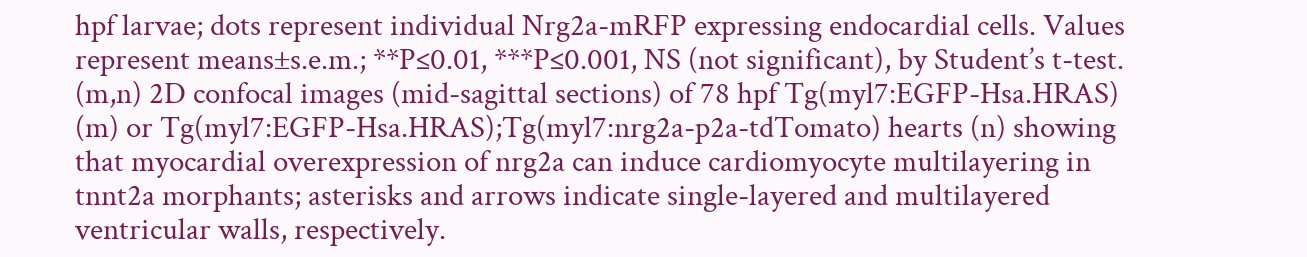hpf larvae; dots represent individual Nrg2a-mRFP expressing endocardial cells. Values represent means±s.e.m.; **P≤0.01, ***P≤0.001, NS (not significant), by Student’s t-test. (m,n) 2D confocal images (mid-sagittal sections) of 78 hpf Tg(myl7:EGFP-Hsa.HRAS) (m) or Tg(myl7:EGFP-Hsa.HRAS);Tg(myl7:nrg2a-p2a-tdTomato) hearts (n) showing that myocardial overexpression of nrg2a can induce cardiomyocyte multilayering in tnnt2a morphants; asterisks and arrows indicate single-layered and multilayered ventricular walls, respectively.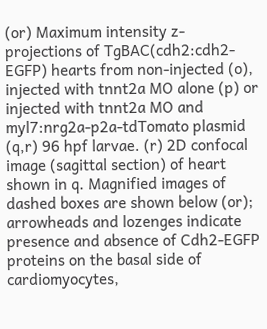(or) Maximum intensity z-projections of TgBAC(cdh2:cdh2-EGFP) hearts from non-injected (o), injected with tnnt2a MO alone (p) or injected with tnnt2a MO and myl7:nrg2a-p2a-tdTomato plasmid (q,r) 96 hpf larvae. (r) 2D confocal image (sagittal section) of heart shown in q. Magnified images of dashed boxes are shown below (or); arrowheads and lozenges indicate presence and absence of Cdh2-EGFP proteins on the basal side of cardiomyocytes,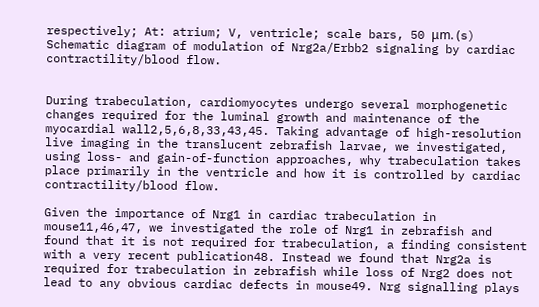respectively; At: atrium; V, ventricle; scale bars, 50 μm. (s) Schematic diagram of modulation of Nrg2a/Erbb2 signaling by cardiac contractility/blood flow.


During trabeculation, cardiomyocytes undergo several morphogenetic changes required for the luminal growth and maintenance of the myocardial wall2,5,6,8,33,43,45. Taking advantage of high-resolution live imaging in the translucent zebrafish larvae, we investigated, using loss- and gain-of-function approaches, why trabeculation takes place primarily in the ventricle and how it is controlled by cardiac contractility/blood flow.

Given the importance of Nrg1 in cardiac trabeculation in mouse11,46,47, we investigated the role of Nrg1 in zebrafish and found that it is not required for trabeculation, a finding consistent with a very recent publication48. Instead we found that Nrg2a is required for trabeculation in zebrafish while loss of Nrg2 does not lead to any obvious cardiac defects in mouse49. Nrg signalling plays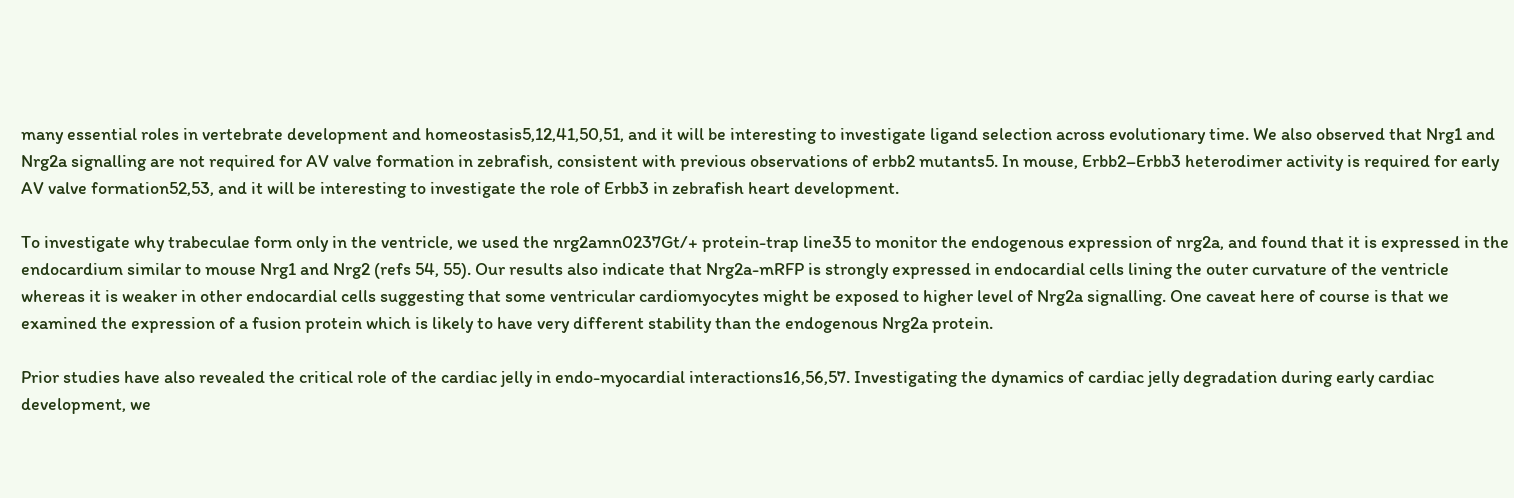many essential roles in vertebrate development and homeostasis5,12,41,50,51, and it will be interesting to investigate ligand selection across evolutionary time. We also observed that Nrg1 and Nrg2a signalling are not required for AV valve formation in zebrafish, consistent with previous observations of erbb2 mutants5. In mouse, Erbb2–Erbb3 heterodimer activity is required for early AV valve formation52,53, and it will be interesting to investigate the role of Erbb3 in zebrafish heart development.

To investigate why trabeculae form only in the ventricle, we used the nrg2amn0237Gt/+ protein-trap line35 to monitor the endogenous expression of nrg2a, and found that it is expressed in the endocardium similar to mouse Nrg1 and Nrg2 (refs 54, 55). Our results also indicate that Nrg2a-mRFP is strongly expressed in endocardial cells lining the outer curvature of the ventricle whereas it is weaker in other endocardial cells suggesting that some ventricular cardiomyocytes might be exposed to higher level of Nrg2a signalling. One caveat here of course is that we examined the expression of a fusion protein which is likely to have very different stability than the endogenous Nrg2a protein.

Prior studies have also revealed the critical role of the cardiac jelly in endo-myocardial interactions16,56,57. Investigating the dynamics of cardiac jelly degradation during early cardiac development, we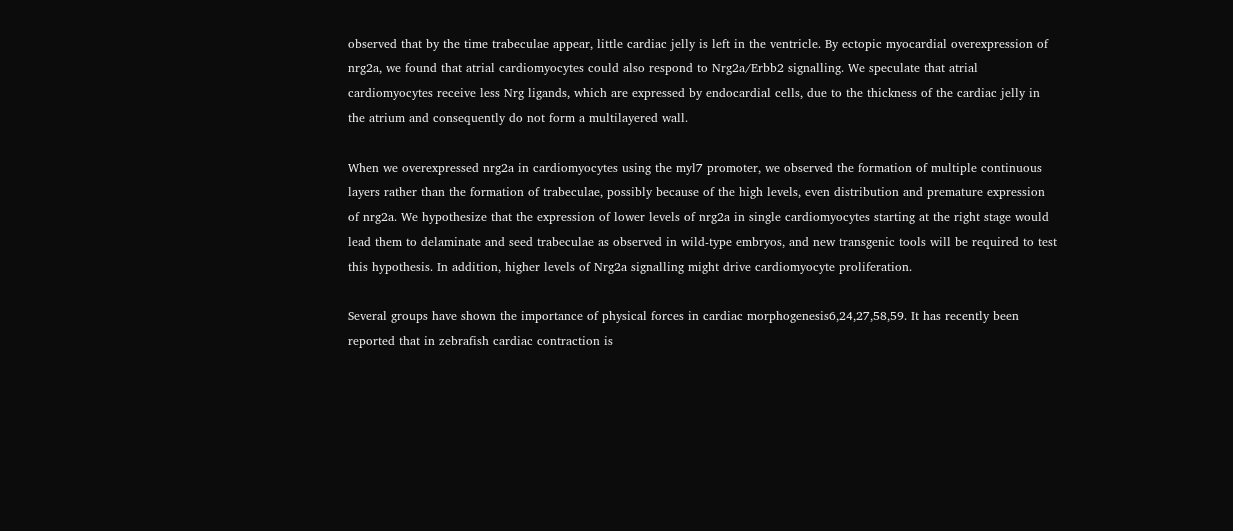observed that by the time trabeculae appear, little cardiac jelly is left in the ventricle. By ectopic myocardial overexpression of nrg2a, we found that atrial cardiomyocytes could also respond to Nrg2a/Erbb2 signalling. We speculate that atrial cardiomyocytes receive less Nrg ligands, which are expressed by endocardial cells, due to the thickness of the cardiac jelly in the atrium and consequently do not form a multilayered wall.

When we overexpressed nrg2a in cardiomyocytes using the myl7 promoter, we observed the formation of multiple continuous layers rather than the formation of trabeculae, possibly because of the high levels, even distribution and premature expression of nrg2a. We hypothesize that the expression of lower levels of nrg2a in single cardiomyocytes starting at the right stage would lead them to delaminate and seed trabeculae as observed in wild-type embryos, and new transgenic tools will be required to test this hypothesis. In addition, higher levels of Nrg2a signalling might drive cardiomyocyte proliferation.

Several groups have shown the importance of physical forces in cardiac morphogenesis6,24,27,58,59. It has recently been reported that in zebrafish cardiac contraction is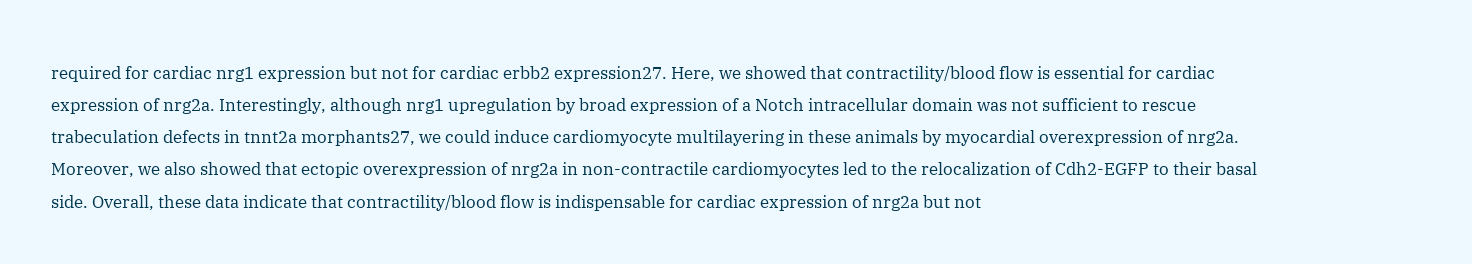required for cardiac nrg1 expression but not for cardiac erbb2 expression27. Here, we showed that contractility/blood flow is essential for cardiac expression of nrg2a. Interestingly, although nrg1 upregulation by broad expression of a Notch intracellular domain was not sufficient to rescue trabeculation defects in tnnt2a morphants27, we could induce cardiomyocyte multilayering in these animals by myocardial overexpression of nrg2a. Moreover, we also showed that ectopic overexpression of nrg2a in non-contractile cardiomyocytes led to the relocalization of Cdh2-EGFP to their basal side. Overall, these data indicate that contractility/blood flow is indispensable for cardiac expression of nrg2a but not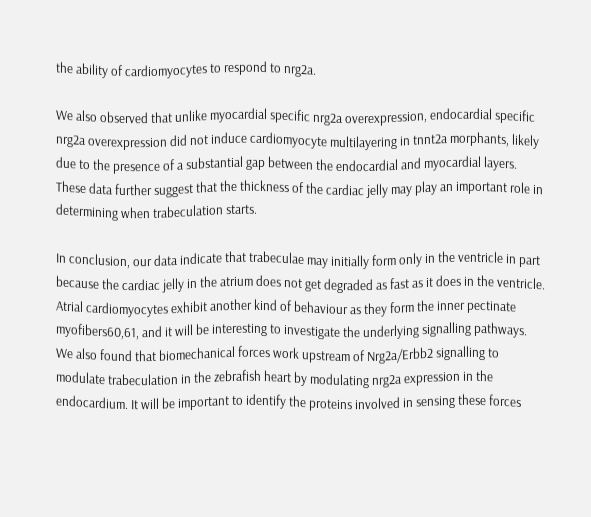the ability of cardiomyocytes to respond to nrg2a.

We also observed that unlike myocardial specific nrg2a overexpression, endocardial specific nrg2a overexpression did not induce cardiomyocyte multilayering in tnnt2a morphants, likely due to the presence of a substantial gap between the endocardial and myocardial layers. These data further suggest that the thickness of the cardiac jelly may play an important role in determining when trabeculation starts.

In conclusion, our data indicate that trabeculae may initially form only in the ventricle in part because the cardiac jelly in the atrium does not get degraded as fast as it does in the ventricle. Atrial cardiomyocytes exhibit another kind of behaviour as they form the inner pectinate myofibers60,61, and it will be interesting to investigate the underlying signalling pathways. We also found that biomechanical forces work upstream of Nrg2a/Erbb2 signalling to modulate trabeculation in the zebrafish heart by modulating nrg2a expression in the endocardium. It will be important to identify the proteins involved in sensing these forces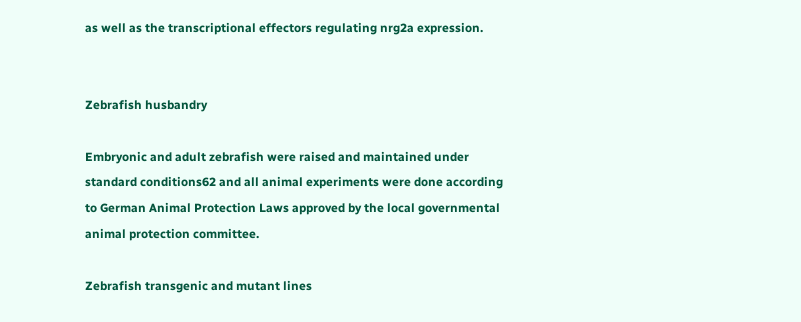as well as the transcriptional effectors regulating nrg2a expression.


Zebrafish husbandry

Embryonic and adult zebrafish were raised and maintained under standard conditions62 and all animal experiments were done according to German Animal Protection Laws approved by the local governmental animal protection committee.

Zebrafish transgenic and mutant lines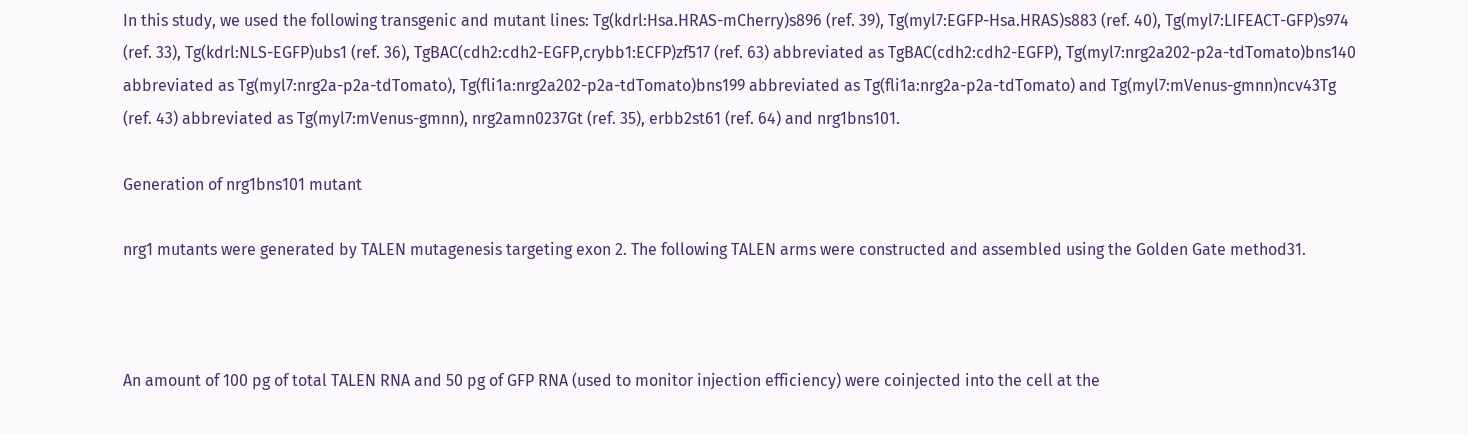In this study, we used the following transgenic and mutant lines: Tg(kdrl:Hsa.HRAS-mCherry)s896 (ref. 39), Tg(myl7:EGFP-Hsa.HRAS)s883 (ref. 40), Tg(myl7:LIFEACT-GFP)s974 (ref. 33), Tg(kdrl:NLS-EGFP)ubs1 (ref. 36), TgBAC(cdh2:cdh2-EGFP,crybb1:ECFP)zf517 (ref. 63) abbreviated as TgBAC(cdh2:cdh2-EGFP), Tg(myl7:nrg2a202-p2a-tdTomato)bns140 abbreviated as Tg(myl7:nrg2a-p2a-tdTomato), Tg(fli1a:nrg2a202-p2a-tdTomato)bns199 abbreviated as Tg(fli1a:nrg2a-p2a-tdTomato) and Tg(myl7:mVenus-gmnn)ncv43Tg (ref. 43) abbreviated as Tg(myl7:mVenus-gmnn), nrg2amn0237Gt (ref. 35), erbb2st61 (ref. 64) and nrg1bns101.

Generation of nrg1bns101 mutant

nrg1 mutants were generated by TALEN mutagenesis targeting exon 2. The following TALEN arms were constructed and assembled using the Golden Gate method31.



An amount of 100 pg of total TALEN RNA and 50 pg of GFP RNA (used to monitor injection efficiency) were coinjected into the cell at the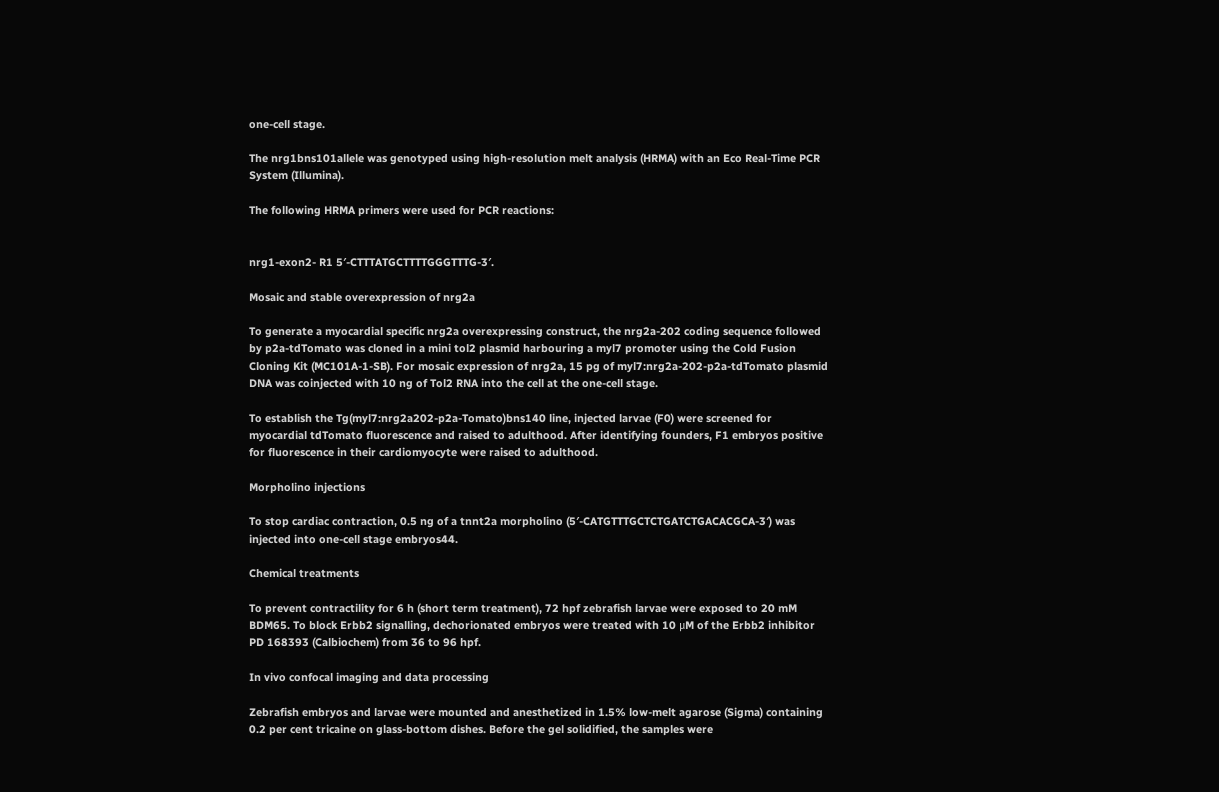one-cell stage.

The nrg1bns101allele was genotyped using high-resolution melt analysis (HRMA) with an Eco Real-Time PCR System (Illumina).

The following HRMA primers were used for PCR reactions:


nrg1-exon2- R1 5′-CTTTATGCTTTTGGGTTTG-3′.

Mosaic and stable overexpression of nrg2a

To generate a myocardial specific nrg2a overexpressing construct, the nrg2a-202 coding sequence followed by p2a-tdTomato was cloned in a mini tol2 plasmid harbouring a myl7 promoter using the Cold Fusion Cloning Kit (MC101A-1-SB). For mosaic expression of nrg2a, 15 pg of myl7:nrg2a-202-p2a-tdTomato plasmid DNA was coinjected with 10 ng of Tol2 RNA into the cell at the one-cell stage.

To establish the Tg(myl7:nrg2a202-p2a-Tomato)bns140 line, injected larvae (F0) were screened for myocardial tdTomato fluorescence and raised to adulthood. After identifying founders, F1 embryos positive for fluorescence in their cardiomyocyte were raised to adulthood.

Morpholino injections

To stop cardiac contraction, 0.5 ng of a tnnt2a morpholino (5′-CATGTTTGCTCTGATCTGACACGCA-3′) was injected into one-cell stage embryos44.

Chemical treatments

To prevent contractility for 6 h (short term treatment), 72 hpf zebrafish larvae were exposed to 20 mM BDM65. To block Erbb2 signalling, dechorionated embryos were treated with 10 μM of the Erbb2 inhibitor PD 168393 (Calbiochem) from 36 to 96 hpf.

In vivo confocal imaging and data processing

Zebrafish embryos and larvae were mounted and anesthetized in 1.5% low-melt agarose (Sigma) containing 0.2 per cent tricaine on glass-bottom dishes. Before the gel solidified, the samples were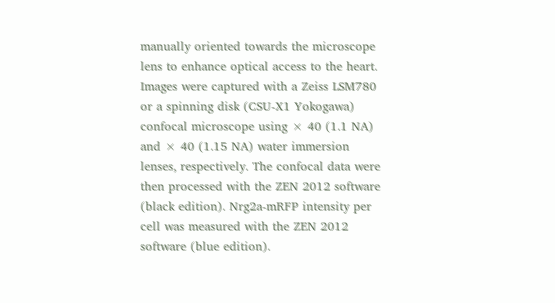manually oriented towards the microscope lens to enhance optical access to the heart. Images were captured with a Zeiss LSM780 or a spinning disk (CSU-X1 Yokogawa) confocal microscope using × 40 (1.1 NA) and × 40 (1.15 NA) water immersion lenses, respectively. The confocal data were then processed with the ZEN 2012 software (black edition). Nrg2a-mRFP intensity per cell was measured with the ZEN 2012 software (blue edition).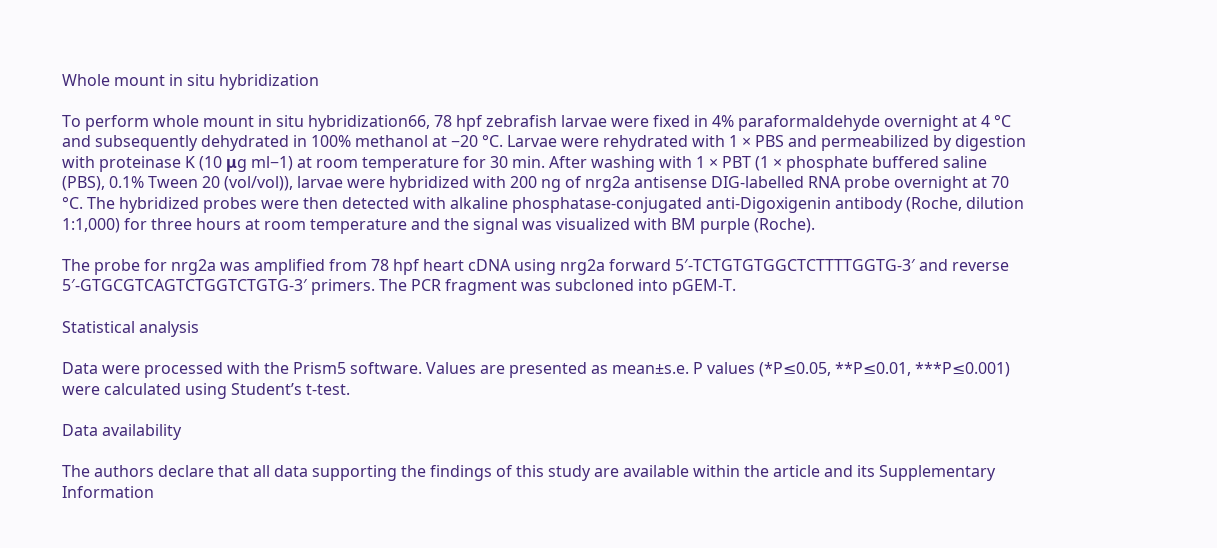Whole mount in situ hybridization

To perform whole mount in situ hybridization66, 78 hpf zebrafish larvae were fixed in 4% paraformaldehyde overnight at 4 °C and subsequently dehydrated in 100% methanol at −20 °C. Larvae were rehydrated with 1 × PBS and permeabilized by digestion with proteinase K (10 μg ml−1) at room temperature for 30 min. After washing with 1 × PBT (1 × phosphate buffered saline (PBS), 0.1% Tween 20 (vol/vol)), larvae were hybridized with 200 ng of nrg2a antisense DIG-labelled RNA probe overnight at 70 °C. The hybridized probes were then detected with alkaline phosphatase-conjugated anti-Digoxigenin antibody (Roche, dilution 1:1,000) for three hours at room temperature and the signal was visualized with BM purple (Roche).

The probe for nrg2a was amplified from 78 hpf heart cDNA using nrg2a forward 5′-TCTGTGTGGCTCTTTTGGTG-3′ and reverse 5′-GTGCGTCAGTCTGGTCTGTG-3′ primers. The PCR fragment was subcloned into pGEM-T.

Statistical analysis

Data were processed with the Prism5 software. Values are presented as mean±s.e. P values (*P≤0.05, **P≤0.01, ***P≤0.001) were calculated using Student’s t-test.

Data availability

The authors declare that all data supporting the findings of this study are available within the article and its Supplementary Information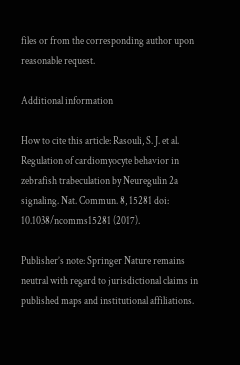files or from the corresponding author upon reasonable request.

Additional information

How to cite this article: Rasouli, S. J. et al. Regulation of cardiomyocyte behavior in zebrafish trabeculation by Neuregulin 2a signaling. Nat. Commun. 8, 15281 doi: 10.1038/ncomms15281 (2017).

Publisher’s note: Springer Nature remains neutral with regard to jurisdictional claims in published maps and institutional affiliations.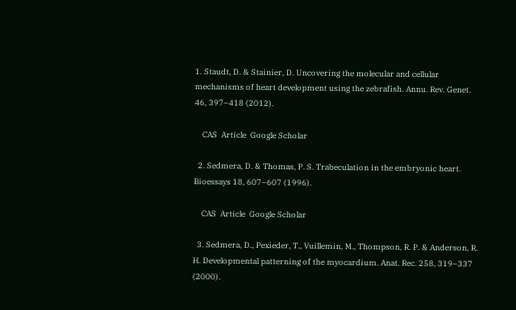1. Staudt, D. & Stainier, D. Uncovering the molecular and cellular mechanisms of heart development using the zebrafish. Annu. Rev. Genet. 46, 397–418 (2012).

    CAS  Article  Google Scholar

  2. Sedmera, D. & Thomas, P. S. Trabeculation in the embryonic heart. Bioessays 18, 607–607 (1996).

    CAS  Article  Google Scholar

  3. Sedmera, D., Pexieder, T., Vuillemin, M., Thompson, R. P. & Anderson, R. H. Developmental patterning of the myocardium. Anat. Rec. 258, 319–337 (2000).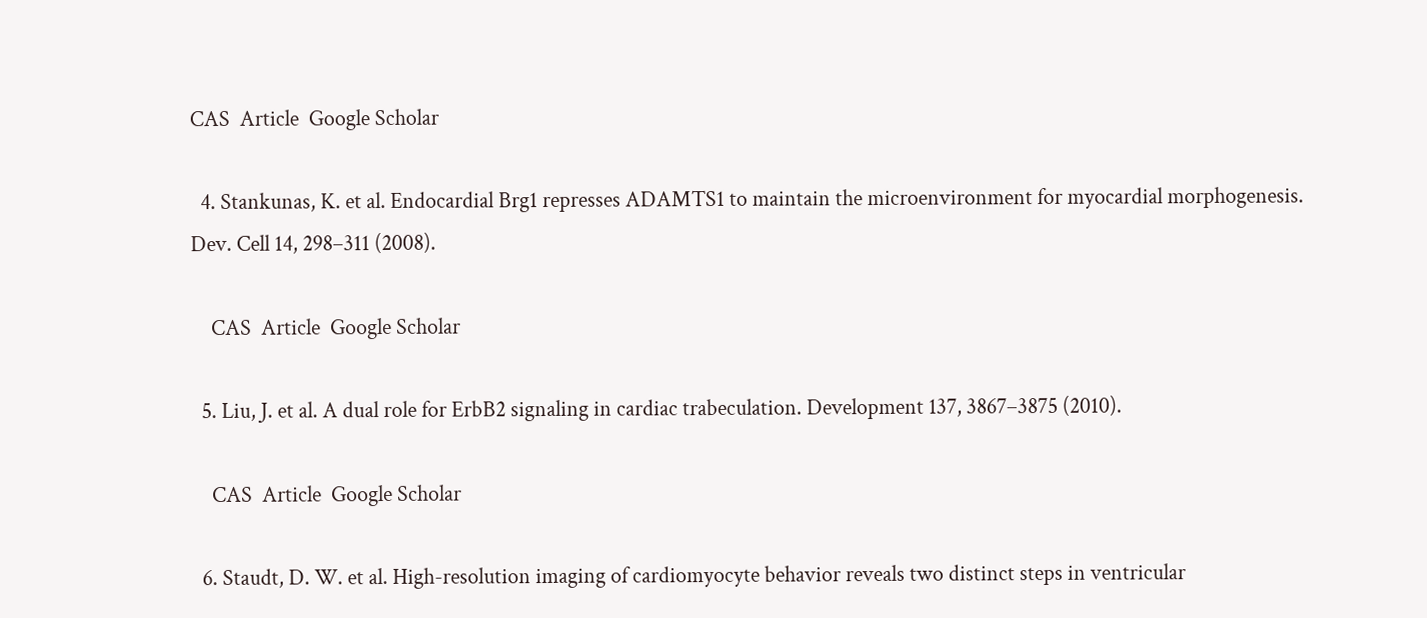CAS  Article  Google Scholar

  4. Stankunas, K. et al. Endocardial Brg1 represses ADAMTS1 to maintain the microenvironment for myocardial morphogenesis. Dev. Cell 14, 298–311 (2008).

    CAS  Article  Google Scholar

  5. Liu, J. et al. A dual role for ErbB2 signaling in cardiac trabeculation. Development 137, 3867–3875 (2010).

    CAS  Article  Google Scholar

  6. Staudt, D. W. et al. High-resolution imaging of cardiomyocyte behavior reveals two distinct steps in ventricular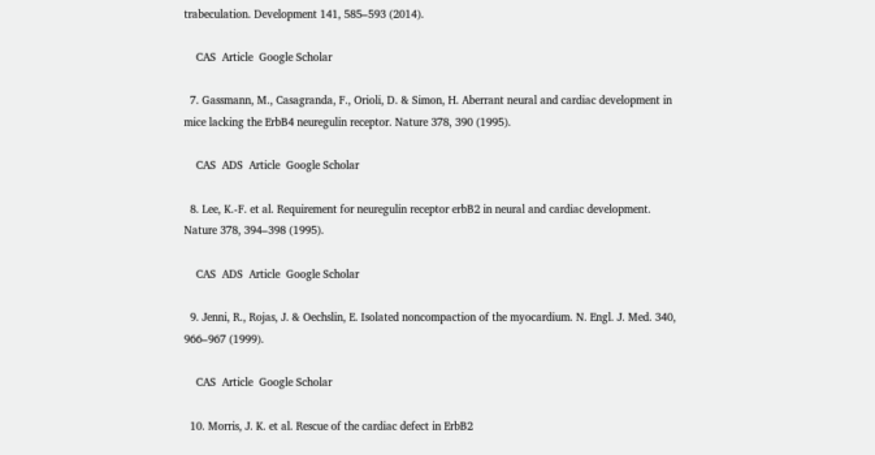trabeculation. Development 141, 585–593 (2014).

    CAS  Article  Google Scholar

  7. Gassmann, M., Casagranda, F., Orioli, D. & Simon, H. Aberrant neural and cardiac development in mice lacking the ErbB4 neuregulin receptor. Nature 378, 390 (1995).

    CAS  ADS  Article  Google Scholar

  8. Lee, K.-F. et al. Requirement for neuregulin receptor erbB2 in neural and cardiac development. Nature 378, 394–398 (1995).

    CAS  ADS  Article  Google Scholar

  9. Jenni, R., Rojas, J. & Oechslin, E. Isolated noncompaction of the myocardium. N. Engl. J. Med. 340, 966–967 (1999).

    CAS  Article  Google Scholar

  10. Morris, J. K. et al. Rescue of the cardiac defect in ErbB2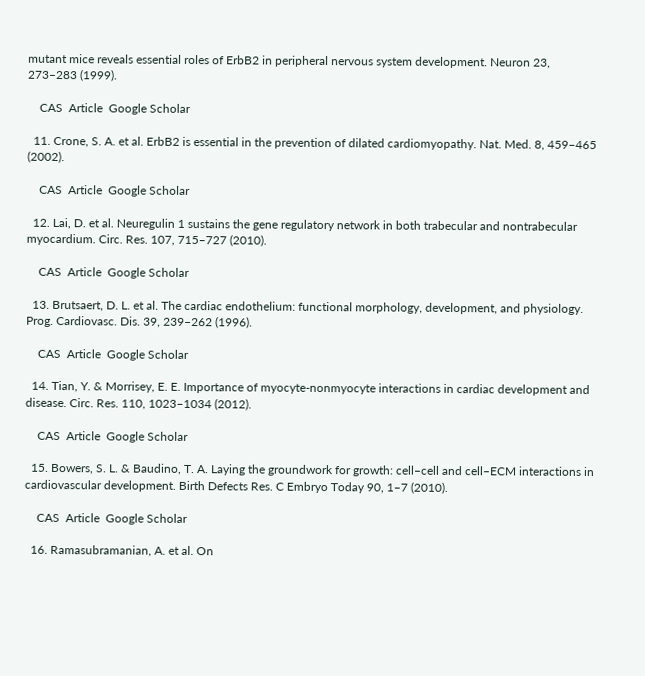mutant mice reveals essential roles of ErbB2 in peripheral nervous system development. Neuron 23, 273–283 (1999).

    CAS  Article  Google Scholar

  11. Crone, S. A. et al. ErbB2 is essential in the prevention of dilated cardiomyopathy. Nat. Med. 8, 459–465 (2002).

    CAS  Article  Google Scholar

  12. Lai, D. et al. Neuregulin 1 sustains the gene regulatory network in both trabecular and nontrabecular myocardium. Circ. Res. 107, 715–727 (2010).

    CAS  Article  Google Scholar

  13. Brutsaert, D. L. et al. The cardiac endothelium: functional morphology, development, and physiology. Prog. Cardiovasc. Dis. 39, 239–262 (1996).

    CAS  Article  Google Scholar

  14. Tian, Y. & Morrisey, E. E. Importance of myocyte-nonmyocyte interactions in cardiac development and disease. Circ. Res. 110, 1023–1034 (2012).

    CAS  Article  Google Scholar

  15. Bowers, S. L. & Baudino, T. A. Laying the groundwork for growth: cell–cell and cell–ECM interactions in cardiovascular development. Birth Defects Res. C Embryo Today 90, 1–7 (2010).

    CAS  Article  Google Scholar

  16. Ramasubramanian, A. et al. On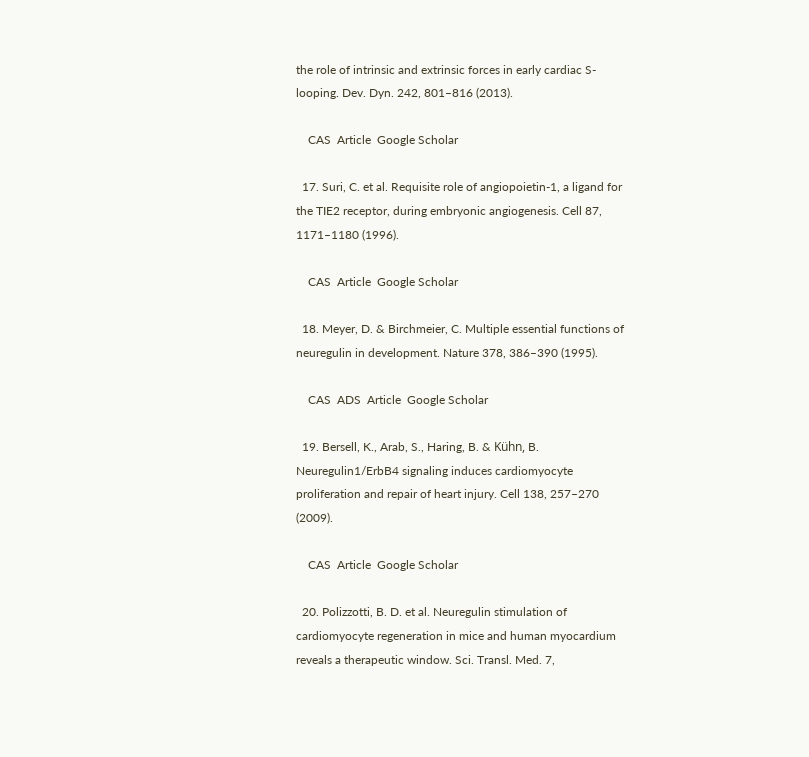the role of intrinsic and extrinsic forces in early cardiac S‐looping. Dev. Dyn. 242, 801–816 (2013).

    CAS  Article  Google Scholar

  17. Suri, C. et al. Requisite role of angiopoietin-1, a ligand for the TIE2 receptor, during embryonic angiogenesis. Cell 87, 1171–1180 (1996).

    CAS  Article  Google Scholar

  18. Meyer, D. & Birchmeier, C. Multiple essential functions of neuregulin in development. Nature 378, 386–390 (1995).

    CAS  ADS  Article  Google Scholar

  19. Bersell, K., Arab, S., Haring, B. & Kühn, B. Neuregulin1/ErbB4 signaling induces cardiomyocyte proliferation and repair of heart injury. Cell 138, 257–270 (2009).

    CAS  Article  Google Scholar

  20. Polizzotti, B. D. et al. Neuregulin stimulation of cardiomyocyte regeneration in mice and human myocardium reveals a therapeutic window. Sci. Transl. Med. 7,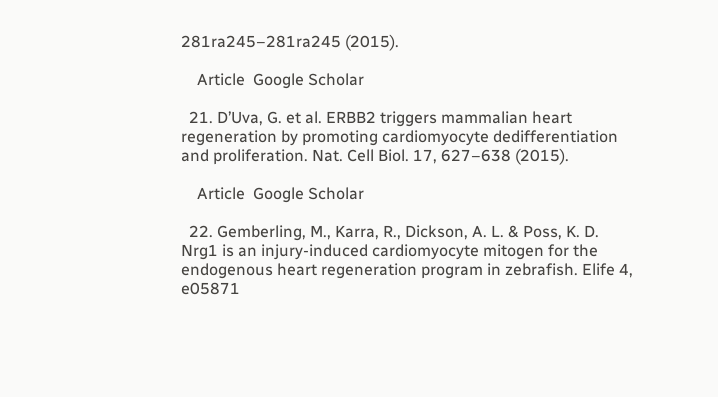281ra245–281ra245 (2015).

    Article  Google Scholar

  21. D’Uva, G. et al. ERBB2 triggers mammalian heart regeneration by promoting cardiomyocyte dedifferentiation and proliferation. Nat. Cell Biol. 17, 627–638 (2015).

    Article  Google Scholar

  22. Gemberling, M., Karra, R., Dickson, A. L. & Poss, K. D. Nrg1 is an injury-induced cardiomyocyte mitogen for the endogenous heart regeneration program in zebrafish. Elife 4, e05871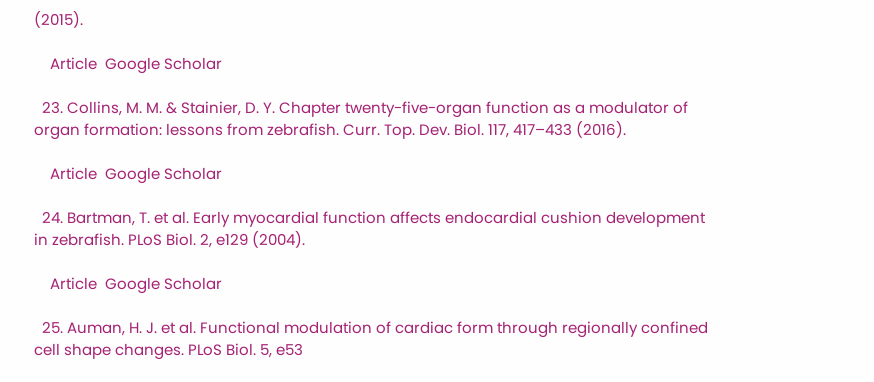(2015).

    Article  Google Scholar

  23. Collins, M. M. & Stainier, D. Y. Chapter twenty-five-organ function as a modulator of organ formation: lessons from zebrafish. Curr. Top. Dev. Biol. 117, 417–433 (2016).

    Article  Google Scholar

  24. Bartman, T. et al. Early myocardial function affects endocardial cushion development in zebrafish. PLoS Biol. 2, e129 (2004).

    Article  Google Scholar

  25. Auman, H. J. et al. Functional modulation of cardiac form through regionally confined cell shape changes. PLoS Biol. 5, e53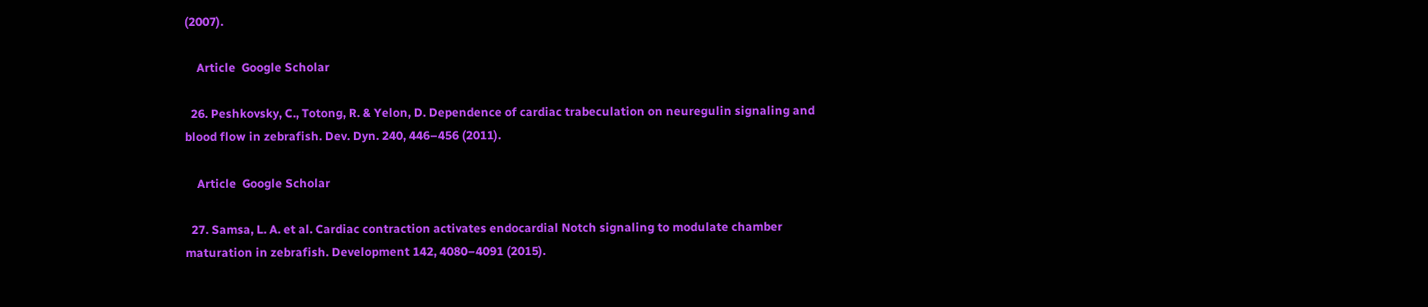(2007).

    Article  Google Scholar

  26. Peshkovsky, C., Totong, R. & Yelon, D. Dependence of cardiac trabeculation on neuregulin signaling and blood flow in zebrafish. Dev. Dyn. 240, 446–456 (2011).

    Article  Google Scholar

  27. Samsa, L. A. et al. Cardiac contraction activates endocardial Notch signaling to modulate chamber maturation in zebrafish. Development 142, 4080–4091 (2015).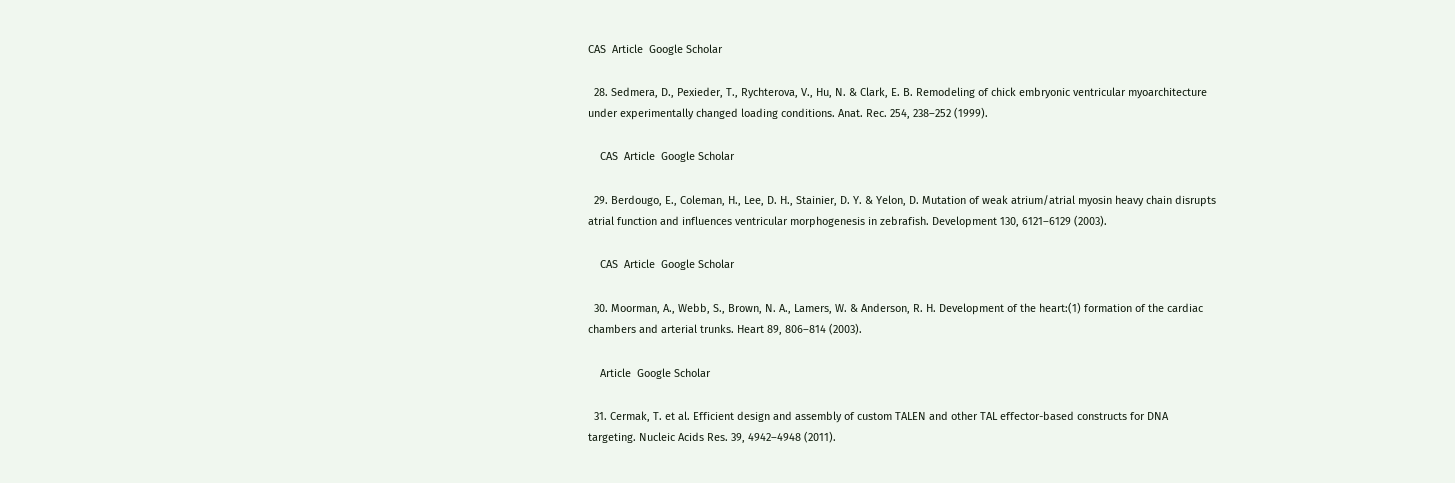CAS  Article  Google Scholar

  28. Sedmera, D., Pexieder, T., Rychterova, V., Hu, N. & Clark, E. B. Remodeling of chick embryonic ventricular myoarchitecture under experimentally changed loading conditions. Anat. Rec. 254, 238–252 (1999).

    CAS  Article  Google Scholar

  29. Berdougo, E., Coleman, H., Lee, D. H., Stainier, D. Y. & Yelon, D. Mutation of weak atrium/atrial myosin heavy chain disrupts atrial function and influences ventricular morphogenesis in zebrafish. Development 130, 6121–6129 (2003).

    CAS  Article  Google Scholar

  30. Moorman, A., Webb, S., Brown, N. A., Lamers, W. & Anderson, R. H. Development of the heart:(1) formation of the cardiac chambers and arterial trunks. Heart 89, 806–814 (2003).

    Article  Google Scholar

  31. Cermak, T. et al. Efficient design and assembly of custom TALEN and other TAL effector-based constructs for DNA targeting. Nucleic Acids Res. 39, 4942–4948 (2011).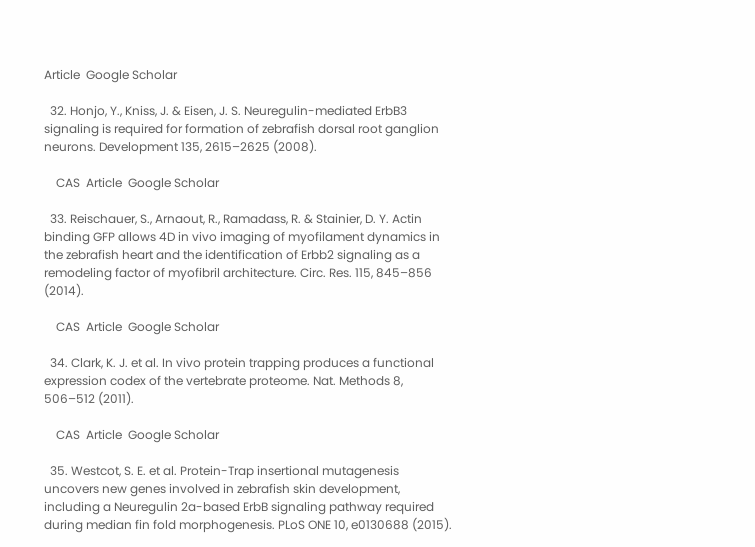Article  Google Scholar

  32. Honjo, Y., Kniss, J. & Eisen, J. S. Neuregulin-mediated ErbB3 signaling is required for formation of zebrafish dorsal root ganglion neurons. Development 135, 2615–2625 (2008).

    CAS  Article  Google Scholar

  33. Reischauer, S., Arnaout, R., Ramadass, R. & Stainier, D. Y. Actin binding GFP allows 4D in vivo imaging of myofilament dynamics in the zebrafish heart and the identification of Erbb2 signaling as a remodeling factor of myofibril architecture. Circ. Res. 115, 845–856 (2014).

    CAS  Article  Google Scholar

  34. Clark, K. J. et al. In vivo protein trapping produces a functional expression codex of the vertebrate proteome. Nat. Methods 8, 506–512 (2011).

    CAS  Article  Google Scholar

  35. Westcot, S. E. et al. Protein-Trap insertional mutagenesis uncovers new genes involved in zebrafish skin development, including a Neuregulin 2a-based ErbB signaling pathway required during median fin fold morphogenesis. PLoS ONE 10, e0130688 (2015).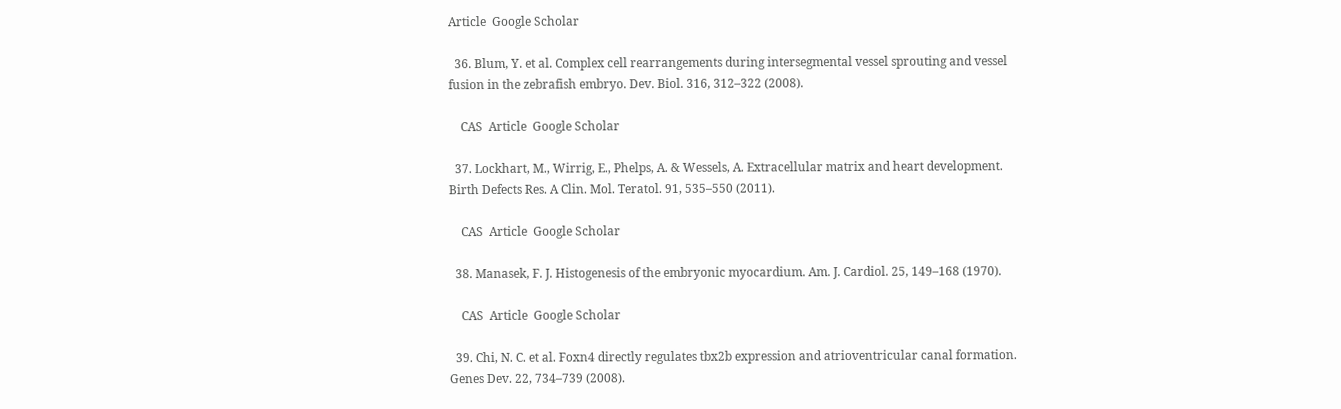Article  Google Scholar

  36. Blum, Y. et al. Complex cell rearrangements during intersegmental vessel sprouting and vessel fusion in the zebrafish embryo. Dev. Biol. 316, 312–322 (2008).

    CAS  Article  Google Scholar

  37. Lockhart, M., Wirrig, E., Phelps, A. & Wessels, A. Extracellular matrix and heart development. Birth Defects Res. A Clin. Mol. Teratol. 91, 535–550 (2011).

    CAS  Article  Google Scholar

  38. Manasek, F. J. Histogenesis of the embryonic myocardium. Am. J. Cardiol. 25, 149–168 (1970).

    CAS  Article  Google Scholar

  39. Chi, N. C. et al. Foxn4 directly regulates tbx2b expression and atrioventricular canal formation. Genes Dev. 22, 734–739 (2008).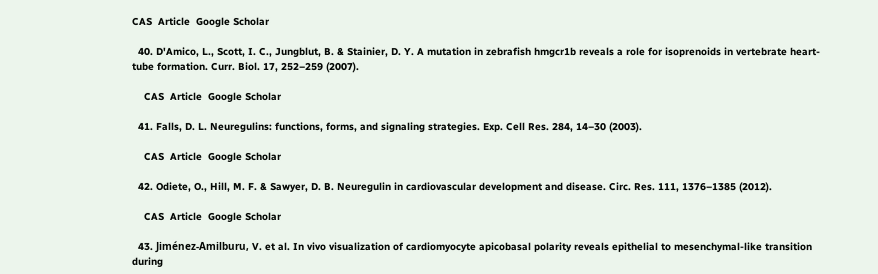CAS  Article  Google Scholar

  40. D'Amico, L., Scott, I. C., Jungblut, B. & Stainier, D. Y. A mutation in zebrafish hmgcr1b reveals a role for isoprenoids in vertebrate heart-tube formation. Curr. Biol. 17, 252–259 (2007).

    CAS  Article  Google Scholar

  41. Falls, D. L. Neuregulins: functions, forms, and signaling strategies. Exp. Cell Res. 284, 14–30 (2003).

    CAS  Article  Google Scholar

  42. Odiete, O., Hill, M. F. & Sawyer, D. B. Neuregulin in cardiovascular development and disease. Circ. Res. 111, 1376–1385 (2012).

    CAS  Article  Google Scholar

  43. Jiménez-Amilburu, V. et al. In vivo visualization of cardiomyocyte apicobasal polarity reveals epithelial to mesenchymal-like transition during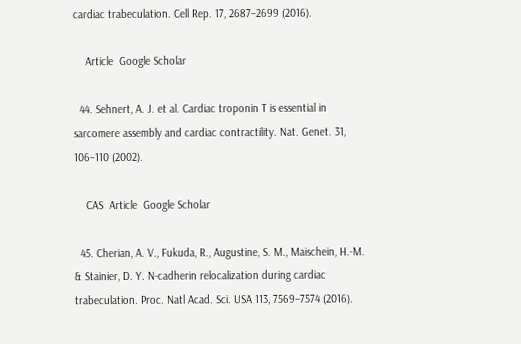cardiac trabeculation. Cell Rep. 17, 2687–2699 (2016).

    Article  Google Scholar

  44. Sehnert, A. J. et al. Cardiac troponin T is essential in sarcomere assembly and cardiac contractility. Nat. Genet. 31, 106–110 (2002).

    CAS  Article  Google Scholar

  45. Cherian, A. V., Fukuda, R., Augustine, S. M., Maischein, H.-M. & Stainier, D. Y. N-cadherin relocalization during cardiac trabeculation. Proc. Natl Acad. Sci. USA 113, 7569–7574 (2016).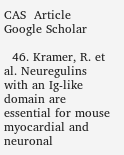CAS  Article  Google Scholar

  46. Kramer, R. et al. Neuregulins with an Ig-like domain are essential for mouse myocardial and neuronal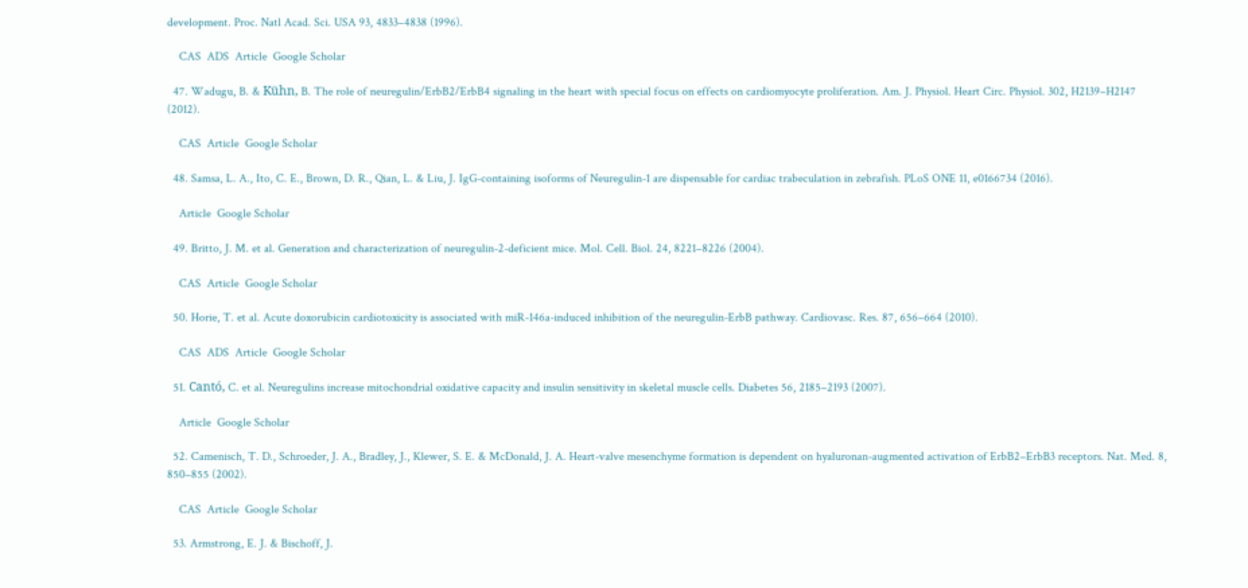development. Proc. Natl Acad. Sci. USA 93, 4833–4838 (1996).

    CAS  ADS  Article  Google Scholar

  47. Wadugu, B. & Kühn, B. The role of neuregulin/ErbB2/ErbB4 signaling in the heart with special focus on effects on cardiomyocyte proliferation. Am. J. Physiol. Heart Circ. Physiol. 302, H2139–H2147 (2012).

    CAS  Article  Google Scholar

  48. Samsa, L. A., Ito, C. E., Brown, D. R., Qian, L. & Liu, J. IgG-containing isoforms of Neuregulin-1 are dispensable for cardiac trabeculation in zebrafish. PLoS ONE 11, e0166734 (2016).

    Article  Google Scholar

  49. Britto, J. M. et al. Generation and characterization of neuregulin-2-deficient mice. Mol. Cell. Biol. 24, 8221–8226 (2004).

    CAS  Article  Google Scholar

  50. Horie, T. et al. Acute doxorubicin cardiotoxicity is associated with miR-146a-induced inhibition of the neuregulin-ErbB pathway. Cardiovasc. Res. 87, 656–664 (2010).

    CAS  ADS  Article  Google Scholar

  51. Cantó, C. et al. Neuregulins increase mitochondrial oxidative capacity and insulin sensitivity in skeletal muscle cells. Diabetes 56, 2185–2193 (2007).

    Article  Google Scholar

  52. Camenisch, T. D., Schroeder, J. A., Bradley, J., Klewer, S. E. & McDonald, J. A. Heart-valve mesenchyme formation is dependent on hyaluronan-augmented activation of ErbB2–ErbB3 receptors. Nat. Med. 8, 850–855 (2002).

    CAS  Article  Google Scholar

  53. Armstrong, E. J. & Bischoff, J.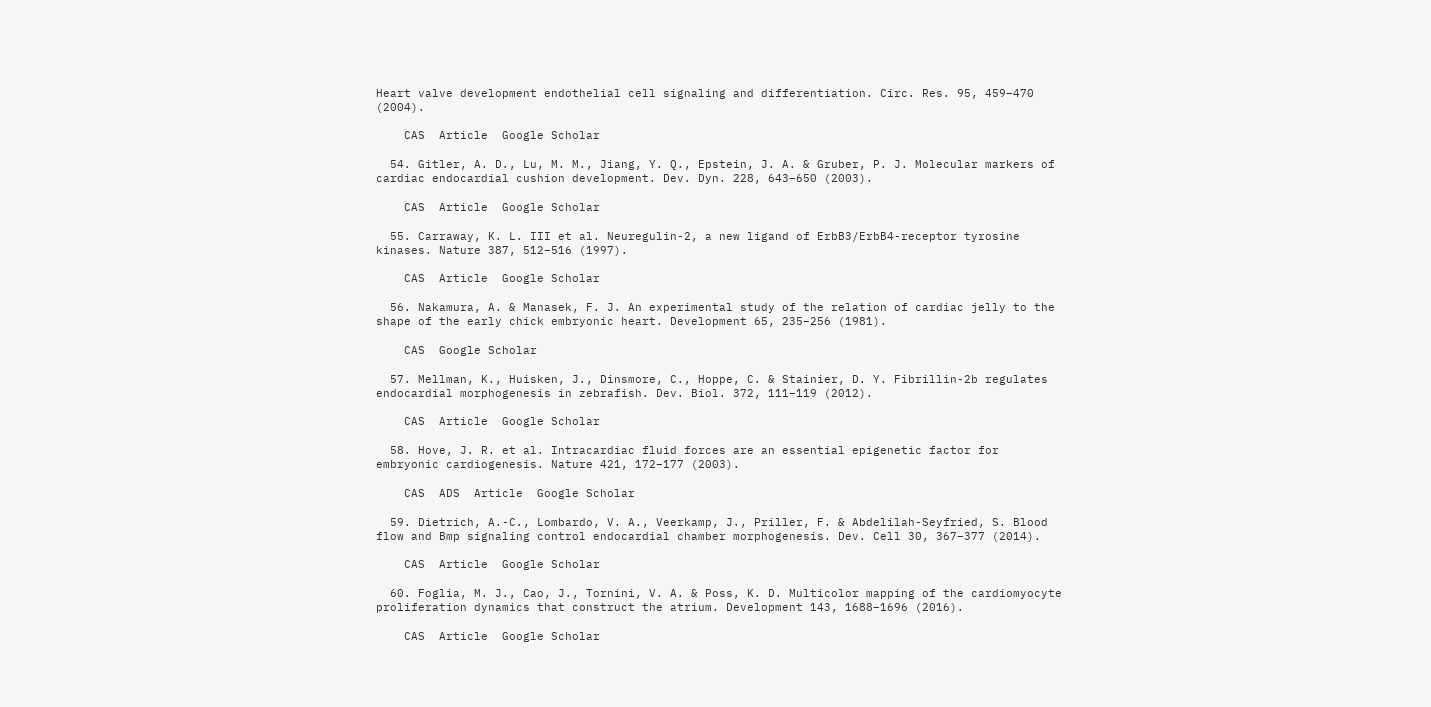Heart valve development endothelial cell signaling and differentiation. Circ. Res. 95, 459–470 (2004).

    CAS  Article  Google Scholar

  54. Gitler, A. D., Lu, M. M., Jiang, Y. Q., Epstein, J. A. & Gruber, P. J. Molecular markers of cardiac endocardial cushion development. Dev. Dyn. 228, 643–650 (2003).

    CAS  Article  Google Scholar

  55. Carraway, K. L. III et al. Neuregulin-2, a new ligand of ErbB3/ErbB4-receptor tyrosine kinases. Nature 387, 512–516 (1997).

    CAS  Article  Google Scholar

  56. Nakamura, A. & Manasek, F. J. An experimental study of the relation of cardiac jelly to the shape of the early chick embryonic heart. Development 65, 235–256 (1981).

    CAS  Google Scholar

  57. Mellman, K., Huisken, J., Dinsmore, C., Hoppe, C. & Stainier, D. Y. Fibrillin-2b regulates endocardial morphogenesis in zebrafish. Dev. Biol. 372, 111–119 (2012).

    CAS  Article  Google Scholar

  58. Hove, J. R. et al. Intracardiac fluid forces are an essential epigenetic factor for embryonic cardiogenesis. Nature 421, 172–177 (2003).

    CAS  ADS  Article  Google Scholar

  59. Dietrich, A.-C., Lombardo, V. A., Veerkamp, J., Priller, F. & Abdelilah-Seyfried, S. Blood flow and Bmp signaling control endocardial chamber morphogenesis. Dev. Cell 30, 367–377 (2014).

    CAS  Article  Google Scholar

  60. Foglia, M. J., Cao, J., Tornini, V. A. & Poss, K. D. Multicolor mapping of the cardiomyocyte proliferation dynamics that construct the atrium. Development 143, 1688–1696 (2016).

    CAS  Article  Google Scholar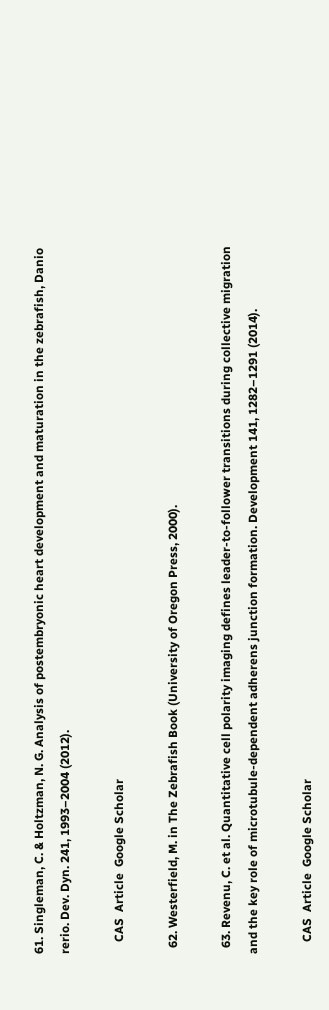61. Singleman, C. & Holtzman, N. G. Analysis of postembryonic heart development and maturation in the zebrafish, Danio rerio. Dev. Dyn. 241, 1993–2004 (2012).

    CAS  Article  Google Scholar

  62. Westerfield, M. in The Zebrafish Book (University of Oregon Press, 2000).

  63. Revenu, C. et al. Quantitative cell polarity imaging defines leader-to-follower transitions during collective migration and the key role of microtubule-dependent adherens junction formation. Development 141, 1282–1291 (2014).

    CAS  Article  Google Scholar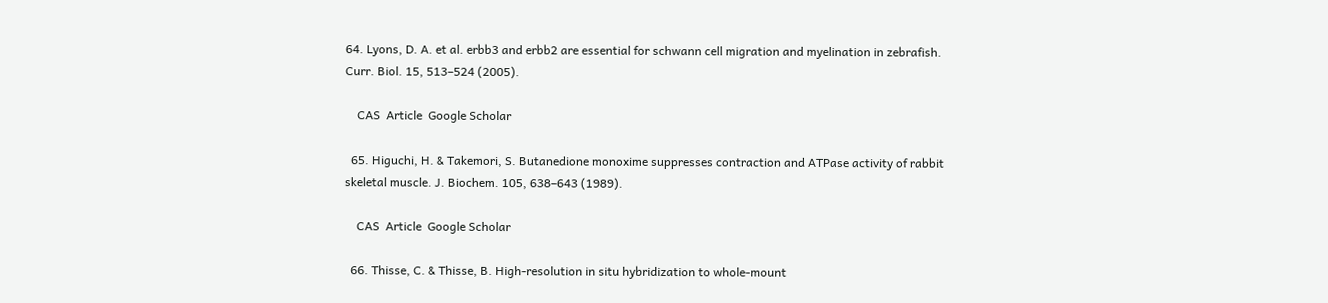64. Lyons, D. A. et al. erbb3 and erbb2 are essential for schwann cell migration and myelination in zebrafish. Curr. Biol. 15, 513–524 (2005).

    CAS  Article  Google Scholar

  65. Higuchi, H. & Takemori, S. Butanedione monoxime suppresses contraction and ATPase activity of rabbit skeletal muscle. J. Biochem. 105, 638–643 (1989).

    CAS  Article  Google Scholar

  66. Thisse, C. & Thisse, B. High-resolution in situ hybridization to whole-mount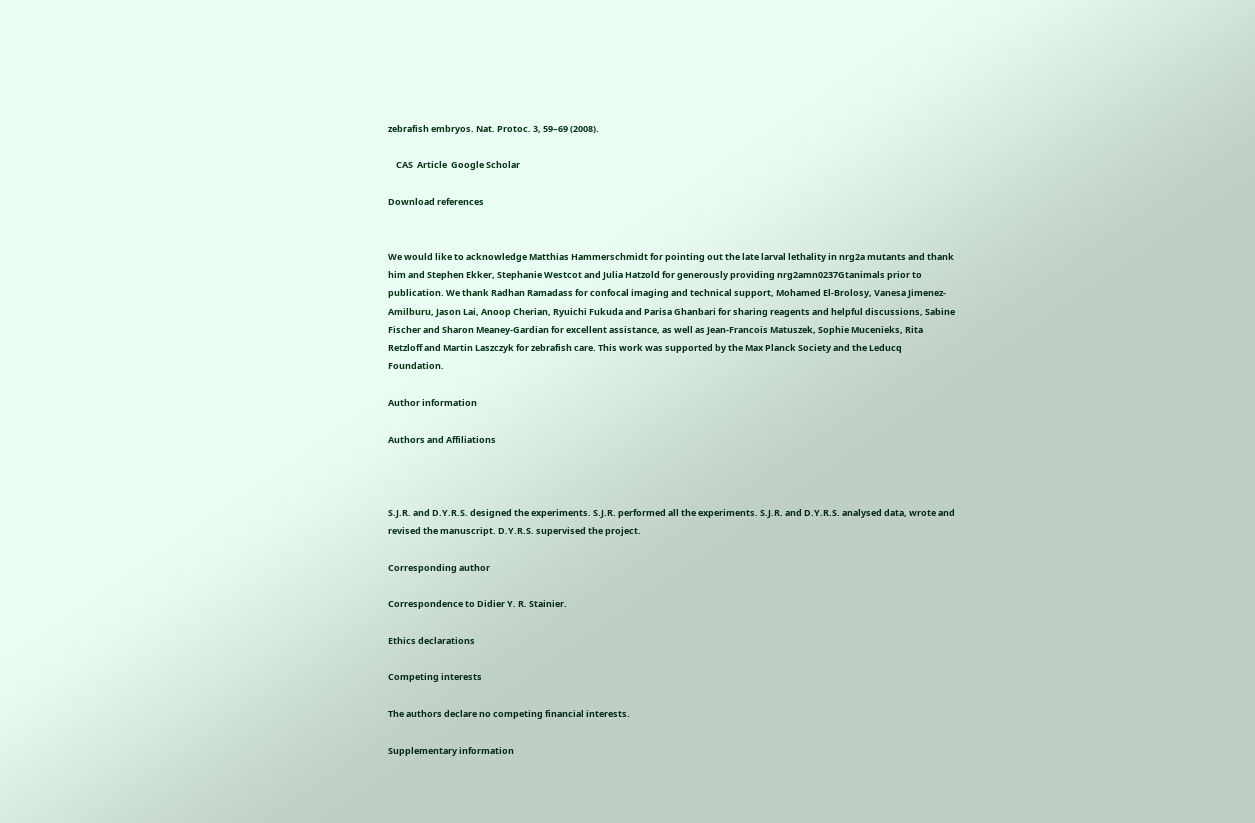zebrafish embryos. Nat. Protoc. 3, 59–69 (2008).

    CAS  Article  Google Scholar

Download references


We would like to acknowledge Matthias Hammerschmidt for pointing out the late larval lethality in nrg2a mutants and thank him and Stephen Ekker, Stephanie Westcot and Julia Hatzold for generously providing nrg2amn0237Gtanimals prior to publication. We thank Radhan Ramadass for confocal imaging and technical support, Mohamed El-Brolosy, Vanesa Jimenez-Amilburu, Jason Lai, Anoop Cherian, Ryuichi Fukuda and Parisa Ghanbari for sharing reagents and helpful discussions, Sabine Fischer and Sharon Meaney-Gardian for excellent assistance, as well as Jean-Francois Matuszek, Sophie Mucenieks, Rita Retzloff and Martin Laszczyk for zebrafish care. This work was supported by the Max Planck Society and the Leducq Foundation.

Author information

Authors and Affiliations



S.J.R. and D.Y.R.S. designed the experiments. S.J.R. performed all the experiments. S.J.R. and D.Y.R.S. analysed data, wrote and revised the manuscript. D.Y.R.S. supervised the project.

Corresponding author

Correspondence to Didier Y. R. Stainier.

Ethics declarations

Competing interests

The authors declare no competing financial interests.

Supplementary information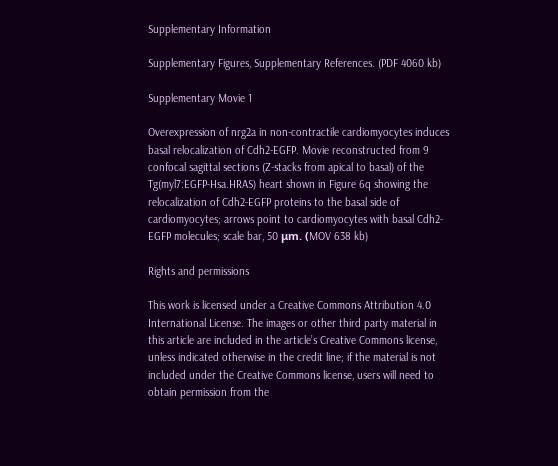Supplementary Information

Supplementary Figures, Supplementary References. (PDF 4060 kb)

Supplementary Movie 1

Overexpression of nrg2a in non-contractile cardiomyocytes induces basal relocalization of Cdh2-EGFP. Movie reconstructed from 9 confocal sagittal sections (Z-stacks from apical to basal) of the Tg(myl7:EGFP-Hsa.HRAS) heart shown in Figure 6q showing the relocalization of Cdh2-EGFP proteins to the basal side of cardiomyocytes; arrows point to cardiomyocytes with basal Cdh2-EGFP molecules; scale bar, 50 μm. (MOV 638 kb)

Rights and permissions

This work is licensed under a Creative Commons Attribution 4.0 International License. The images or other third party material in this article are included in the article’s Creative Commons license, unless indicated otherwise in the credit line; if the material is not included under the Creative Commons license, users will need to obtain permission from the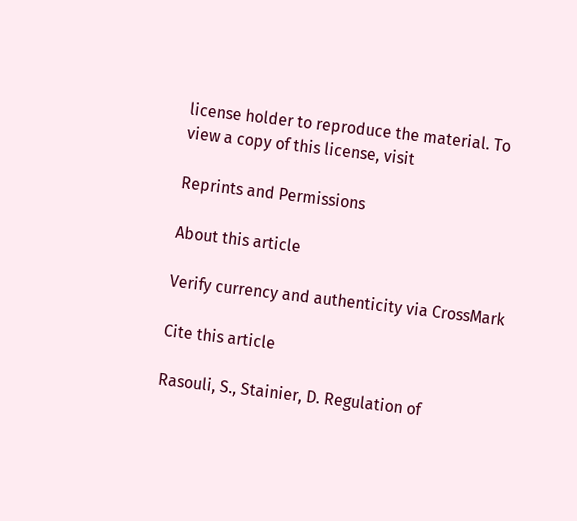license holder to reproduce the material. To view a copy of this license, visit

Reprints and Permissions

About this article

Verify currency and authenticity via CrossMark

Cite this article

Rasouli, S., Stainier, D. Regulation of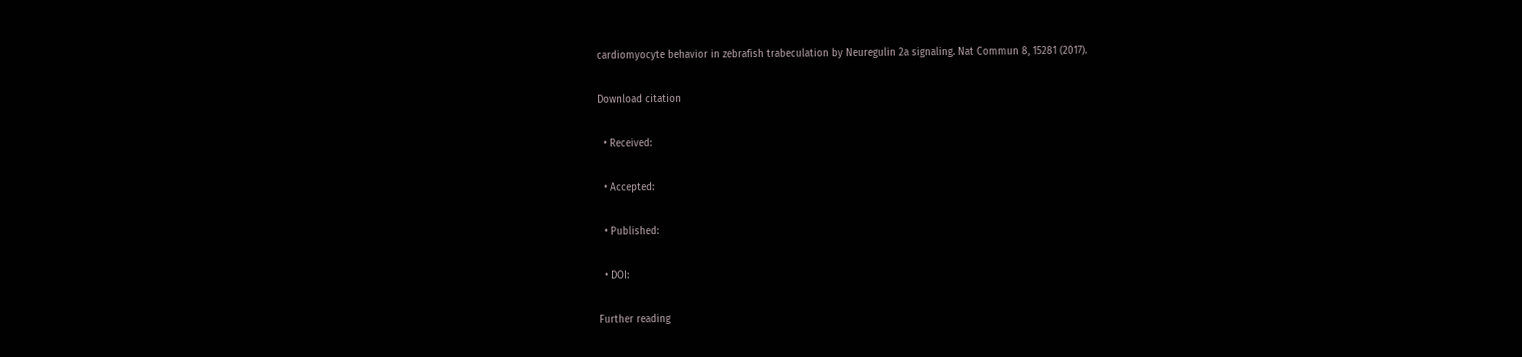cardiomyocyte behavior in zebrafish trabeculation by Neuregulin 2a signaling. Nat Commun 8, 15281 (2017).

Download citation

  • Received:

  • Accepted:

  • Published:

  • DOI:

Further reading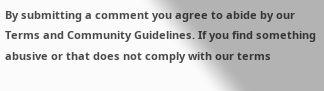By submitting a comment you agree to abide by our Terms and Community Guidelines. If you find something abusive or that does not comply with our terms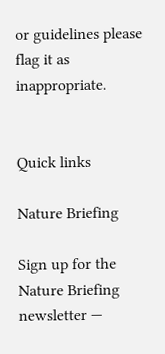or guidelines please flag it as inappropriate.


Quick links

Nature Briefing

Sign up for the Nature Briefing newsletter —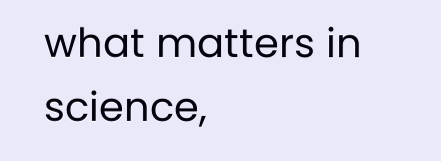what matters in science,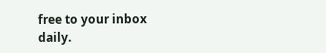free to your inbox daily.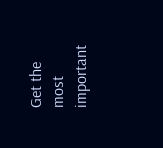Get the most important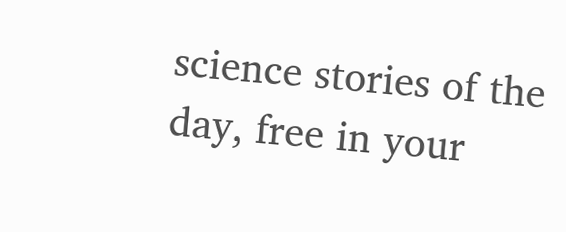science stories of the day, free in your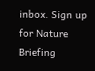inbox. Sign up for Nature Briefing